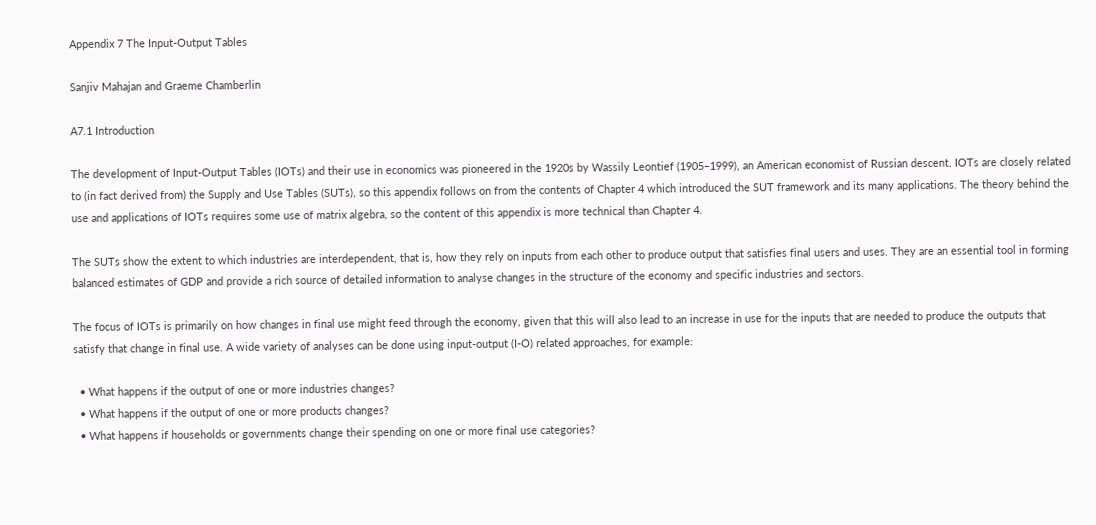Appendix 7 The Input-Output Tables

Sanjiv Mahajan and Graeme Chamberlin

A7.1 Introduction

The development of Input-Output Tables (IOTs) and their use in economics was pioneered in the 1920s by Wassily Leontief (1905–1999), an American economist of Russian descent. IOTs are closely related to (in fact derived from) the Supply and Use Tables (SUTs), so this appendix follows on from the contents of Chapter 4 which introduced the SUT framework and its many applications. The theory behind the use and applications of IOTs requires some use of matrix algebra, so the content of this appendix is more technical than Chapter 4.

The SUTs show the extent to which industries are interdependent, that is, how they rely on inputs from each other to produce output that satisfies final users and uses. They are an essential tool in forming balanced estimates of GDP and provide a rich source of detailed information to analyse changes in the structure of the economy and specific industries and sectors.

The focus of IOTs is primarily on how changes in final use might feed through the economy, given that this will also lead to an increase in use for the inputs that are needed to produce the outputs that satisfy that change in final use. A wide variety of analyses can be done using input-output (I-O) related approaches, for example:

  • What happens if the output of one or more industries changes?
  • What happens if the output of one or more products changes?
  • What happens if households or governments change their spending on one or more final use categories?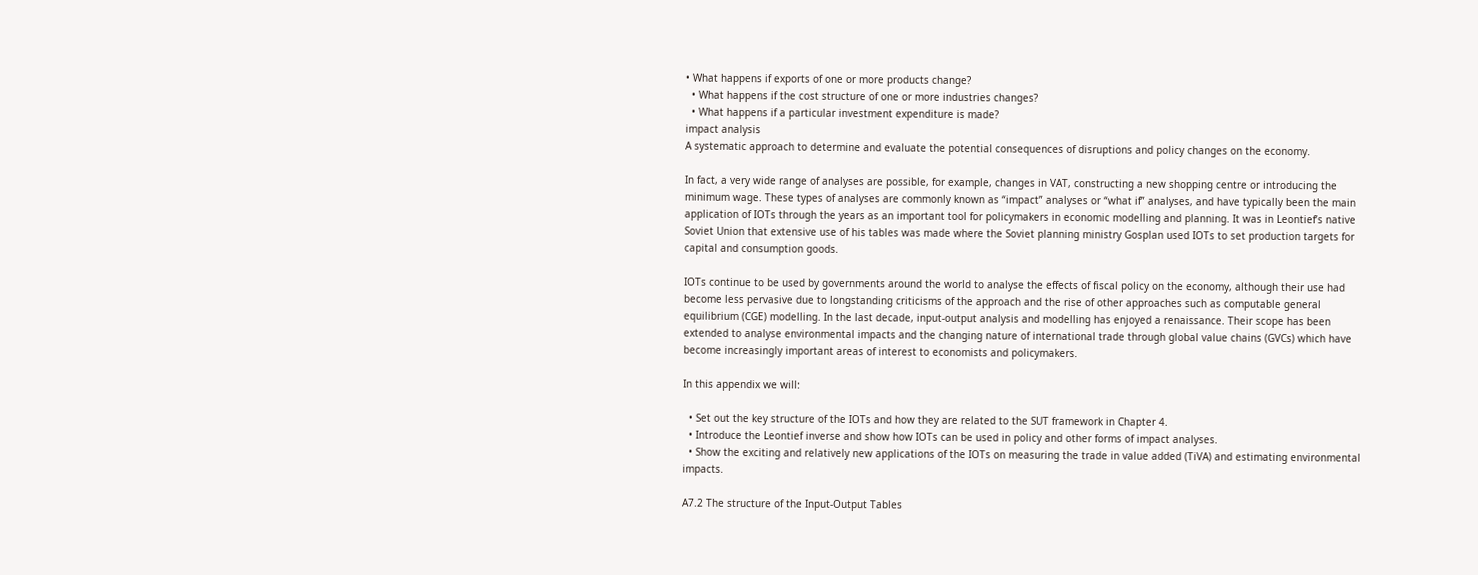• What happens if exports of one or more products change?
  • What happens if the cost structure of one or more industries changes?
  • What happens if a particular investment expenditure is made?
impact analysis
A systematic approach to determine and evaluate the potential consequences of disruptions and policy changes on the economy.

In fact, a very wide range of analyses are possible, for example, changes in VAT, constructing a new shopping centre or introducing the minimum wage. These types of analyses are commonly known as “impact” analyses or “what if” analyses, and have typically been the main application of IOTs through the years as an important tool for policymakers in economic modelling and planning. It was in Leontief’s native Soviet Union that extensive use of his tables was made where the Soviet planning ministry Gosplan used IOTs to set production targets for capital and consumption goods.

IOTs continue to be used by governments around the world to analyse the effects of fiscal policy on the economy, although their use had become less pervasive due to longstanding criticisms of the approach and the rise of other approaches such as computable general equilibrium (CGE) modelling. In the last decade, input-output analysis and modelling has enjoyed a renaissance. Their scope has been extended to analyse environmental impacts and the changing nature of international trade through global value chains (GVCs) which have become increasingly important areas of interest to economists and policymakers.

In this appendix we will:

  • Set out the key structure of the IOTs and how they are related to the SUT framework in Chapter 4.
  • Introduce the Leontief inverse and show how IOTs can be used in policy and other forms of impact analyses.
  • Show the exciting and relatively new applications of the IOTs on measuring the trade in value added (TiVA) and estimating environmental impacts.

A7.2 The structure of the Input-Output Tables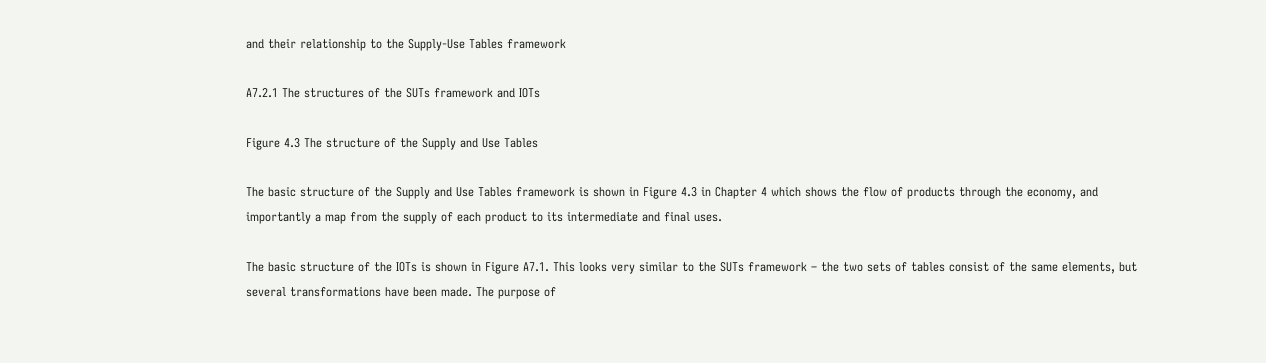and their relationship to the Supply-Use Tables framework

A7.2.1 The structures of the SUTs framework and IOTs

Figure 4.3 The structure of the Supply and Use Tables

The basic structure of the Supply and Use Tables framework is shown in Figure 4.3 in Chapter 4 which shows the flow of products through the economy, and importantly a map from the supply of each product to its intermediate and final uses.

The basic structure of the IOTs is shown in Figure A7.1. This looks very similar to the SUTs framework – the two sets of tables consist of the same elements, but several transformations have been made. The purpose of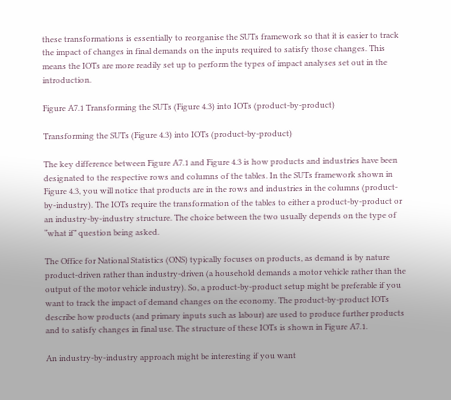these transformations is essentially to reorganise the SUTs framework so that it is easier to track the impact of changes in final demands on the inputs required to satisfy those changes. This means the IOTs are more readily set up to perform the types of impact analyses set out in the introduction.

Figure A7.1 Transforming the SUTs (Figure 4.3) into IOTs (product-by-product)

Transforming the SUTs (Figure 4.3) into IOTs (product-by-product)

The key difference between Figure A7.1 and Figure 4.3 is how products and industries have been designated to the respective rows and columns of the tables. In the SUTs framework shown in Figure 4.3, you will notice that products are in the rows and industries in the columns (product-by-industry). The IOTs require the transformation of the tables to either a product-by-product or an industry-by-industry structure. The choice between the two usually depends on the type of “what if” question being asked.

The Office for National Statistics (ONS) typically focuses on products, as demand is by nature product-driven rather than industry-driven (a household demands a motor vehicle rather than the output of the motor vehicle industry). So, a product-by-product setup might be preferable if you want to track the impact of demand changes on the economy. The product-by-product IOTs describe how products (and primary inputs such as labour) are used to produce further products and to satisfy changes in final use. The structure of these IOTs is shown in Figure A7.1.

An industry-by-industry approach might be interesting if you want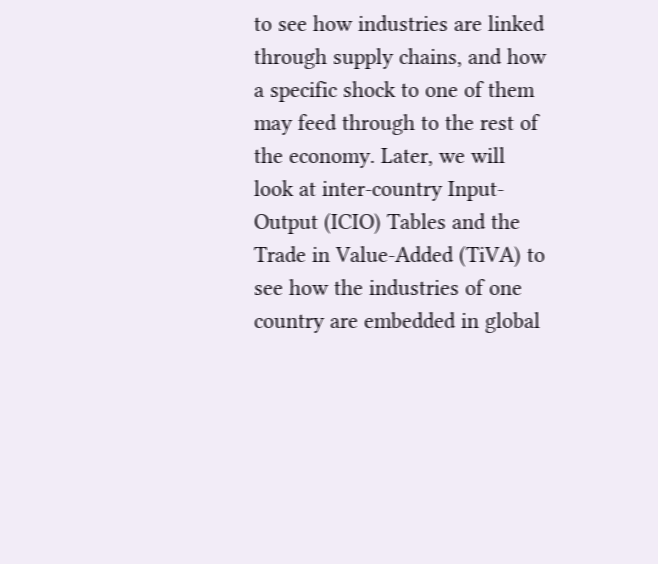to see how industries are linked through supply chains, and how a specific shock to one of them may feed through to the rest of the economy. Later, we will look at inter-country Input-Output (ICIO) Tables and the Trade in Value-Added (TiVA) to see how the industries of one country are embedded in global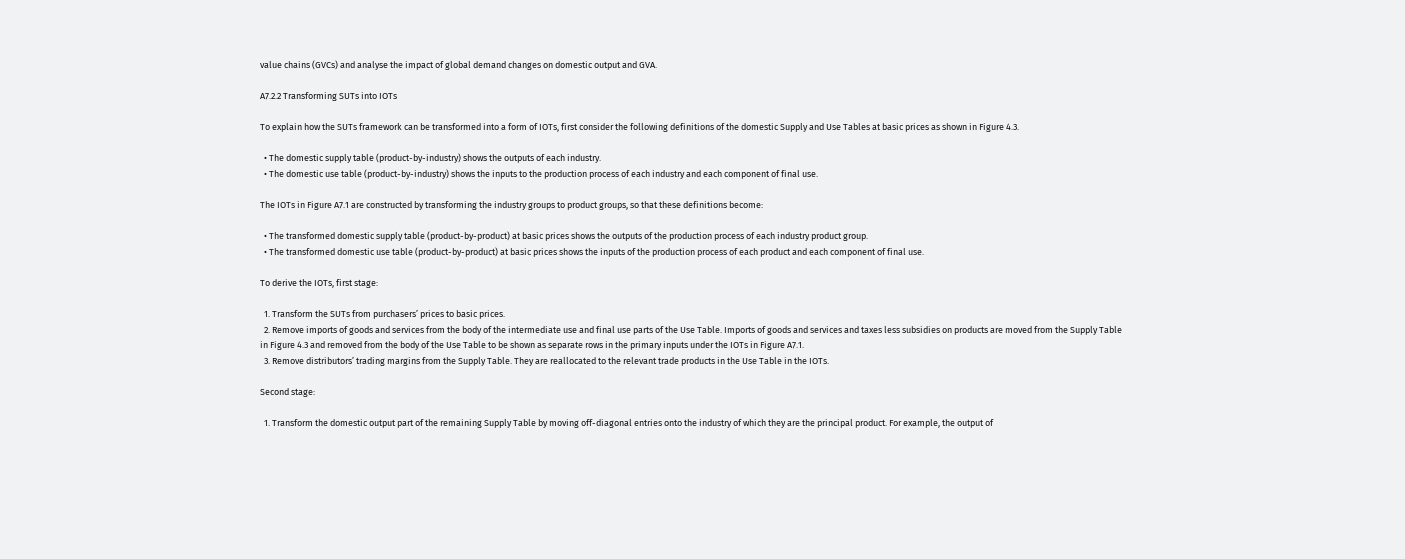value chains (GVCs) and analyse the impact of global demand changes on domestic output and GVA.

A7.2.2 Transforming SUTs into IOTs

To explain how the SUTs framework can be transformed into a form of IOTs, first consider the following definitions of the domestic Supply and Use Tables at basic prices as shown in Figure 4.3.

  • The domestic supply table (product-by-industry) shows the outputs of each industry.
  • The domestic use table (product-by-industry) shows the inputs to the production process of each industry and each component of final use.

The IOTs in Figure A7.1 are constructed by transforming the industry groups to product groups, so that these definitions become:

  • The transformed domestic supply table (product-by-product) at basic prices shows the outputs of the production process of each industry product group.
  • The transformed domestic use table (product-by-product) at basic prices shows the inputs of the production process of each product and each component of final use.

To derive the IOTs, first stage:

  1. Transform the SUTs from purchasers’ prices to basic prices.
  2. Remove imports of goods and services from the body of the intermediate use and final use parts of the Use Table. Imports of goods and services and taxes less subsidies on products are moved from the Supply Table in Figure 4.3 and removed from the body of the Use Table to be shown as separate rows in the primary inputs under the IOTs in Figure A7.1.
  3. Remove distributors’ trading margins from the Supply Table. They are reallocated to the relevant trade products in the Use Table in the IOTs.

Second stage:

  1. Transform the domestic output part of the remaining Supply Table by moving off-diagonal entries onto the industry of which they are the principal product. For example, the output of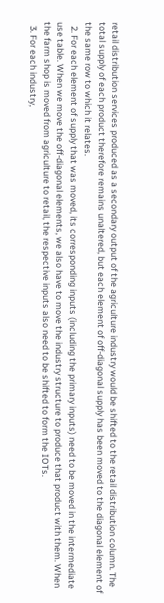retail distribution services produced as a secondary output of the agriculture industry would be shifted to the retail distribution column. The total supply of each product therefore remains unaltered, but each element of off-diagonal supply has been moved to the diagonal element of the same row to which it relates.
  2. For each element of supply that was moved, its corresponding inputs (including the primary inputs) need to be moved in the intermediate use table. When we move the off-diagonal elements, we also have to move the industry structure to produce that product with them. When the farm shop is moved from agriculture to retail, the respective inputs also need to be shifted to form the IOTs.
  3. For each industry,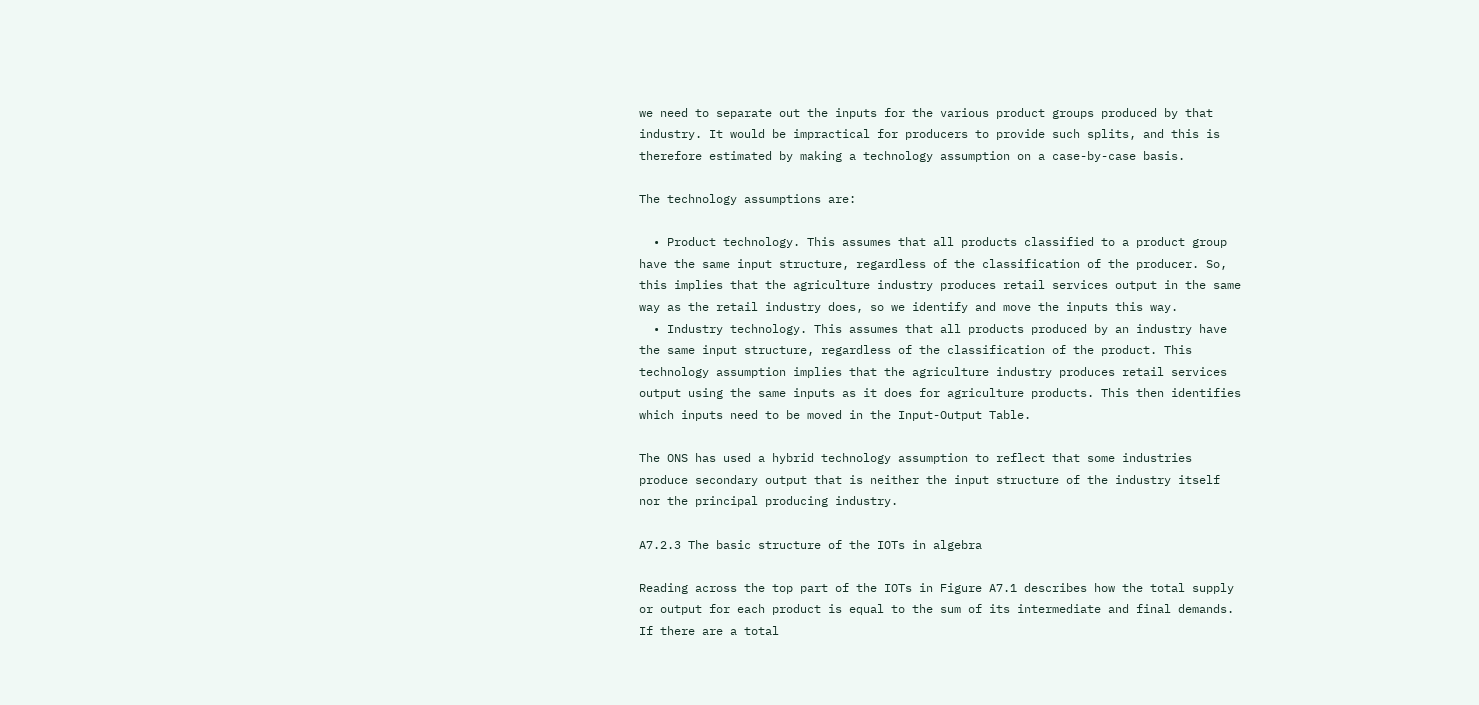we need to separate out the inputs for the various product groups produced by that industry. It would be impractical for producers to provide such splits, and this is therefore estimated by making a technology assumption on a case-by-case basis.

The technology assumptions are:

  • Product technology. This assumes that all products classified to a product group have the same input structure, regardless of the classification of the producer. So, this implies that the agriculture industry produces retail services output in the same way as the retail industry does, so we identify and move the inputs this way.
  • Industry technology. This assumes that all products produced by an industry have the same input structure, regardless of the classification of the product. This technology assumption implies that the agriculture industry produces retail services output using the same inputs as it does for agriculture products. This then identifies which inputs need to be moved in the Input-Output Table.

The ONS has used a hybrid technology assumption to reflect that some industries produce secondary output that is neither the input structure of the industry itself nor the principal producing industry.

A7.2.3 The basic structure of the IOTs in algebra

Reading across the top part of the IOTs in Figure A7.1 describes how the total supply or output for each product is equal to the sum of its intermediate and final demands. If there are a total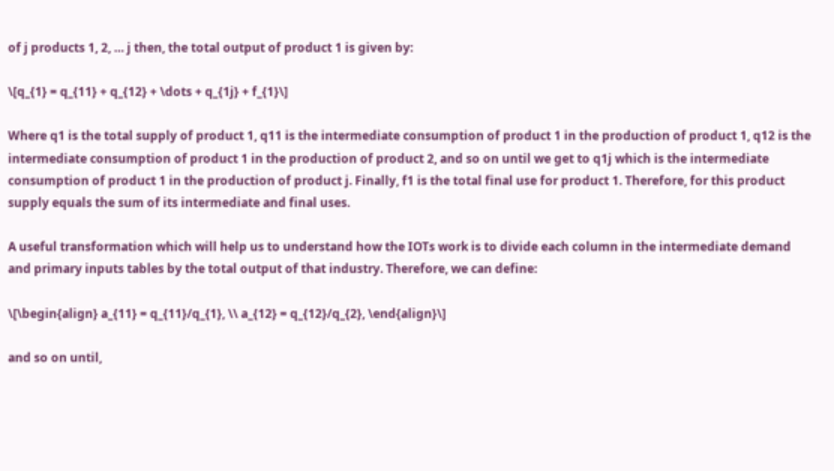of j products 1, 2, … j then, the total output of product 1 is given by:

\[q_{1} = q_{11} + q_{12} + \dots + q_{1j} + f_{1}\]

Where q1 is the total supply of product 1, q11 is the intermediate consumption of product 1 in the production of product 1, q12 is the intermediate consumption of product 1 in the production of product 2, and so on until we get to q1j which is the intermediate consumption of product 1 in the production of product j. Finally, f1 is the total final use for product 1. Therefore, for this product supply equals the sum of its intermediate and final uses.

A useful transformation which will help us to understand how the IOTs work is to divide each column in the intermediate demand and primary inputs tables by the total output of that industry. Therefore, we can define:

\[\begin{align} a_{11} = q_{11}/q_{1}, \\ a_{12} = q_{12}/q_{2}, \end{align}\]

and so on until,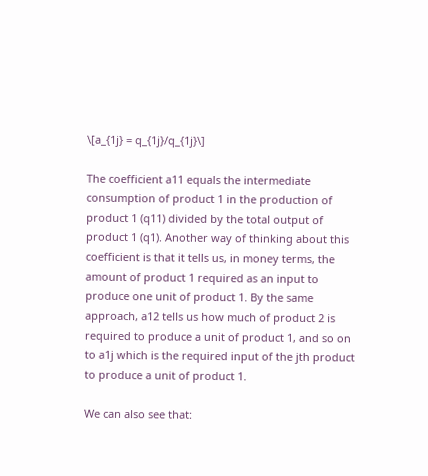\[a_{1j} = q_{1j}/q_{1j}\]

The coefficient a11 equals the intermediate consumption of product 1 in the production of product 1 (q11) divided by the total output of product 1 (q1). Another way of thinking about this coefficient is that it tells us, in money terms, the amount of product 1 required as an input to produce one unit of product 1. By the same approach, a12 tells us how much of product 2 is required to produce a unit of product 1, and so on to a1j which is the required input of the jth product to produce a unit of product 1.

We can also see that: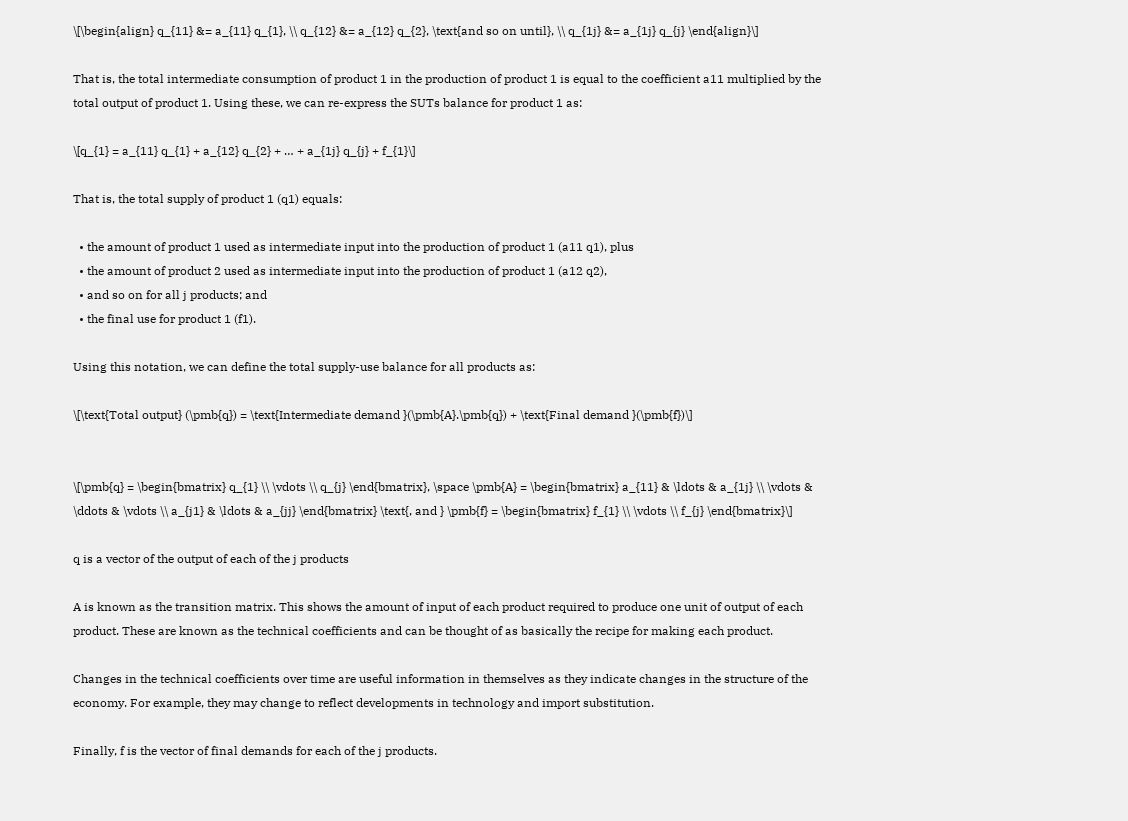\[\begin{align} q_{11} &= a_{11} q_{1}, \\ q_{12} &= a_{12} q_{2}, \text{and so on until}, \\ q_{1j} &= a_{1j} q_{j} \end{align}\]

That is, the total intermediate consumption of product 1 in the production of product 1 is equal to the coefficient a11 multiplied by the total output of product 1. Using these, we can re-express the SUTs balance for product 1 as:

\[q_{1} = a_{11} q_{1} + a_{12} q_{2} + … + a_{1j} q_{j} + f_{1}\]

That is, the total supply of product 1 (q1) equals:

  • the amount of product 1 used as intermediate input into the production of product 1 (a11 q1), plus
  • the amount of product 2 used as intermediate input into the production of product 1 (a12 q2),
  • and so on for all j products; and
  • the final use for product 1 (f1).

Using this notation, we can define the total supply-use balance for all products as:

\[\text{Total output} (\pmb{q}) = \text{Intermediate demand }(\pmb{A}.\pmb{q}) + \text{Final demand }(\pmb{f})\]


\[\pmb{q} = \begin{bmatrix} q_{1} \\ \vdots \\ q_{j} \end{bmatrix}, \space \pmb{A} = \begin{bmatrix} a_{11} & \ldots & a_{1j} \\ \vdots & \ddots & \vdots \\ a_{j1} & \ldots & a_{jj} \end{bmatrix} \text{, and } \pmb{f} = \begin{bmatrix} f_{1} \\ \vdots \\ f_{j} \end{bmatrix}\]

q is a vector of the output of each of the j products

A is known as the transition matrix. This shows the amount of input of each product required to produce one unit of output of each product. These are known as the technical coefficients and can be thought of as basically the recipe for making each product.

Changes in the technical coefficients over time are useful information in themselves as they indicate changes in the structure of the economy. For example, they may change to reflect developments in technology and import substitution.

Finally, f is the vector of final demands for each of the j products.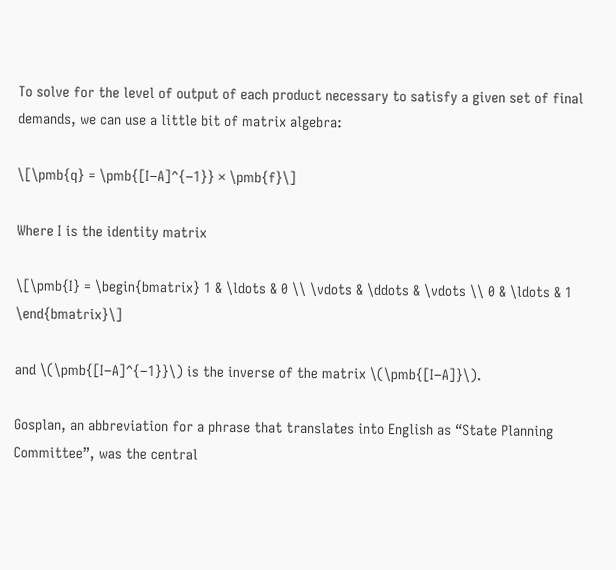To solve for the level of output of each product necessary to satisfy a given set of final demands, we can use a little bit of matrix algebra:

\[\pmb{q} = \pmb{[I−A]^{−1}} × \pmb{f}\]

Where I is the identity matrix

\[\pmb{I} = \begin{bmatrix} 1 & \ldots & 0 \\ \vdots & \ddots & \vdots \\ 0 & \ldots & 1 \end{bmatrix}\]

and \(\pmb{[I−A]^{−1}}\) is the inverse of the matrix \(\pmb{[I−A]}\).

Gosplan, an abbreviation for a phrase that translates into English as “State Planning Committee”, was the central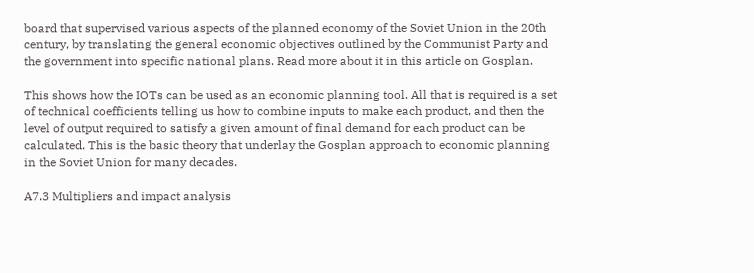board that supervised various aspects of the planned economy of the Soviet Union in the 20th century, by translating the general economic objectives outlined by the Communist Party and the government into specific national plans. Read more about it in this article on Gosplan.

This shows how the IOTs can be used as an economic planning tool. All that is required is a set of technical coefficients telling us how to combine inputs to make each product, and then the level of output required to satisfy a given amount of final demand for each product can be calculated. This is the basic theory that underlay the Gosplan approach to economic planning in the Soviet Union for many decades.

A7.3 Multipliers and impact analysis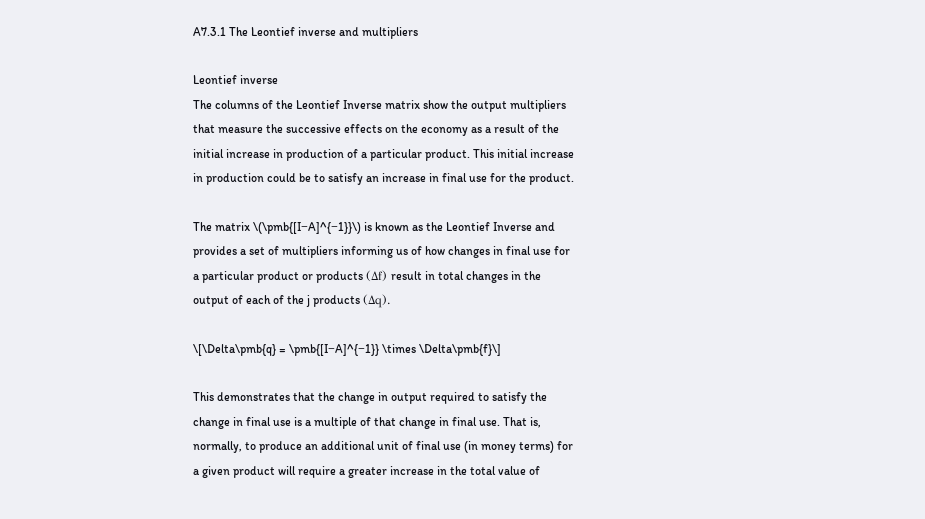A7.3.1 The Leontief inverse and multipliers

Leontief inverse
The columns of the Leontief Inverse matrix show the output multipliers that measure the successive effects on the economy as a result of the initial increase in production of a particular product. This initial increase in production could be to satisfy an increase in final use for the product.

The matrix \(\pmb{[I−A]^{−1}}\) is known as the Leontief Inverse and provides a set of multipliers informing us of how changes in final use for a particular product or products (Δf) result in total changes in the output of each of the j products (Δq).

\[\Delta\pmb{q} = \pmb{[I−A]^{−1}} \times \Delta\pmb{f}\]

This demonstrates that the change in output required to satisfy the change in final use is a multiple of that change in final use. That is, normally, to produce an additional unit of final use (in money terms) for a given product will require a greater increase in the total value of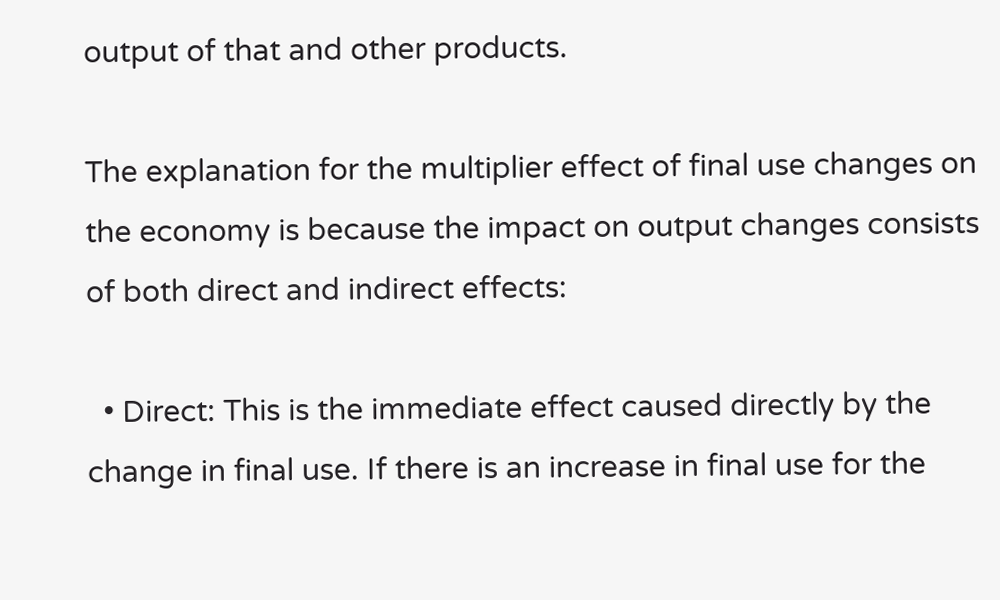output of that and other products.

The explanation for the multiplier effect of final use changes on the economy is because the impact on output changes consists of both direct and indirect effects:

  • Direct: This is the immediate effect caused directly by the change in final use. If there is an increase in final use for the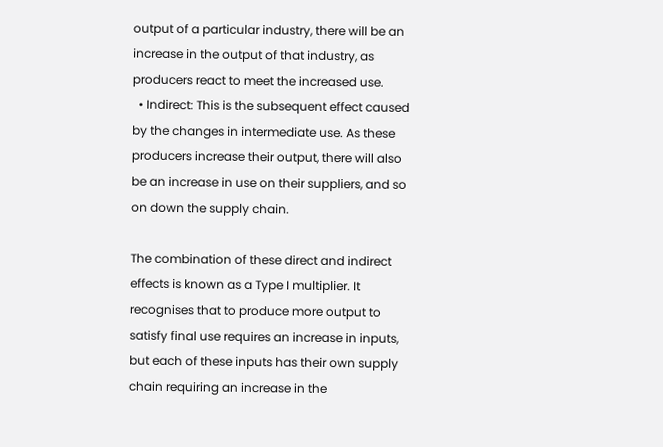output of a particular industry, there will be an increase in the output of that industry, as producers react to meet the increased use.
  • Indirect: This is the subsequent effect caused by the changes in intermediate use. As these producers increase their output, there will also be an increase in use on their suppliers, and so on down the supply chain.

The combination of these direct and indirect effects is known as a Type I multiplier. It recognises that to produce more output to satisfy final use requires an increase in inputs, but each of these inputs has their own supply chain requiring an increase in the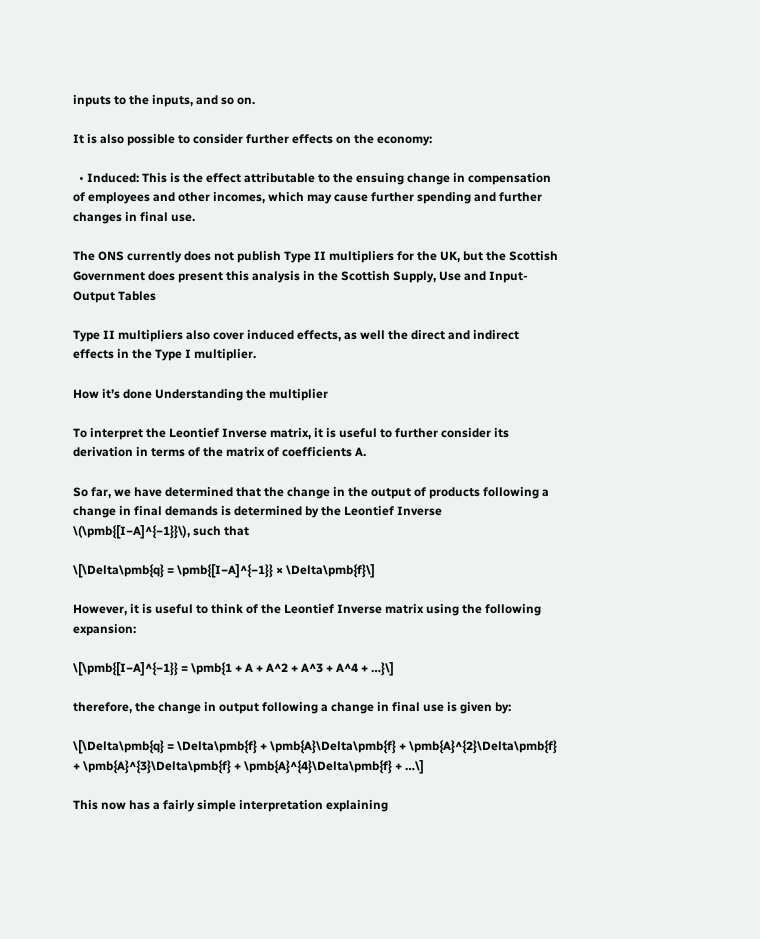inputs to the inputs, and so on.

It is also possible to consider further effects on the economy:

  • Induced: This is the effect attributable to the ensuing change in compensation of employees and other incomes, which may cause further spending and further changes in final use.

The ONS currently does not publish Type II multipliers for the UK, but the Scottish Government does present this analysis in the Scottish Supply, Use and Input-Output Tables

Type II multipliers also cover induced effects, as well the direct and indirect effects in the Type I multiplier.

How it’s done Understanding the multiplier

To interpret the Leontief Inverse matrix, it is useful to further consider its derivation in terms of the matrix of coefficients A.

So far, we have determined that the change in the output of products following a change in final demands is determined by the Leontief Inverse \(\pmb{[I−A]^{−1}}\), such that

\[\Delta\pmb{q} = \pmb{[I−A]^{−1}} × \Delta\pmb{f}\]

However, it is useful to think of the Leontief Inverse matrix using the following expansion:

\[\pmb{[I−A]^{−1}} = \pmb{1 + A + A^2 + A^3 + A^4 + …}\]

therefore, the change in output following a change in final use is given by:

\[\Delta\pmb{q} = \Delta\pmb{f} + \pmb{A}\Delta\pmb{f} + \pmb{A}^{2}\Delta\pmb{f} + \pmb{A}^{3}\Delta\pmb{f} + \pmb{A}^{4}\Delta\pmb{f} + …\]

This now has a fairly simple interpretation explaining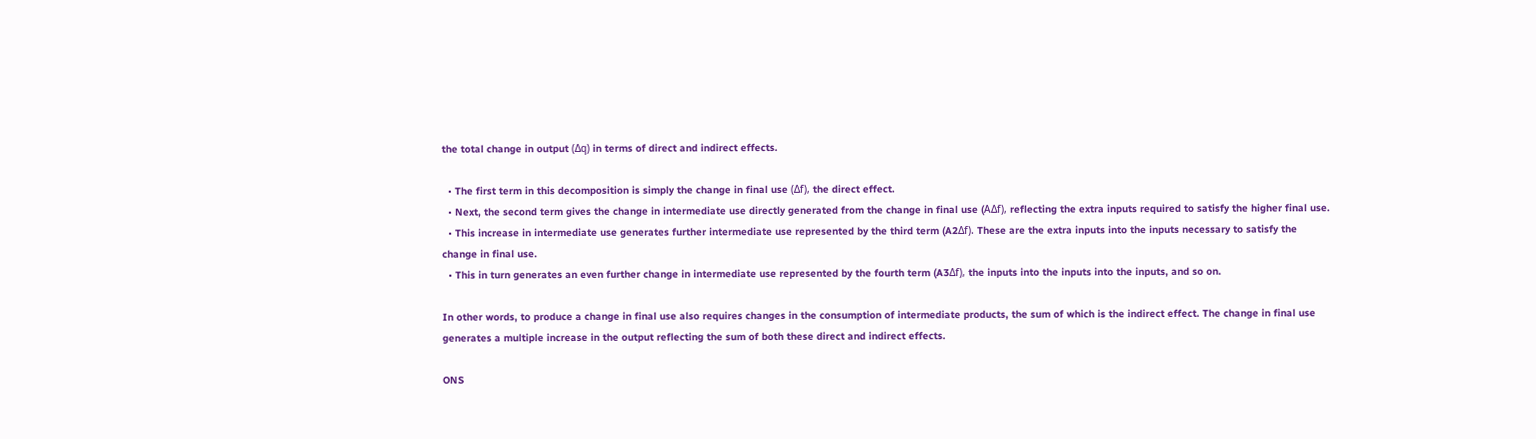the total change in output (Δq) in terms of direct and indirect effects.

  • The first term in this decomposition is simply the change in final use (Δf), the direct effect.
  • Next, the second term gives the change in intermediate use directly generated from the change in final use (AΔf), reflecting the extra inputs required to satisfy the higher final use.
  • This increase in intermediate use generates further intermediate use represented by the third term (A2Δf). These are the extra inputs into the inputs necessary to satisfy the change in final use.
  • This in turn generates an even further change in intermediate use represented by the fourth term (A3Δf), the inputs into the inputs into the inputs, and so on.

In other words, to produce a change in final use also requires changes in the consumption of intermediate products, the sum of which is the indirect effect. The change in final use generates a multiple increase in the output reflecting the sum of both these direct and indirect effects.

ONS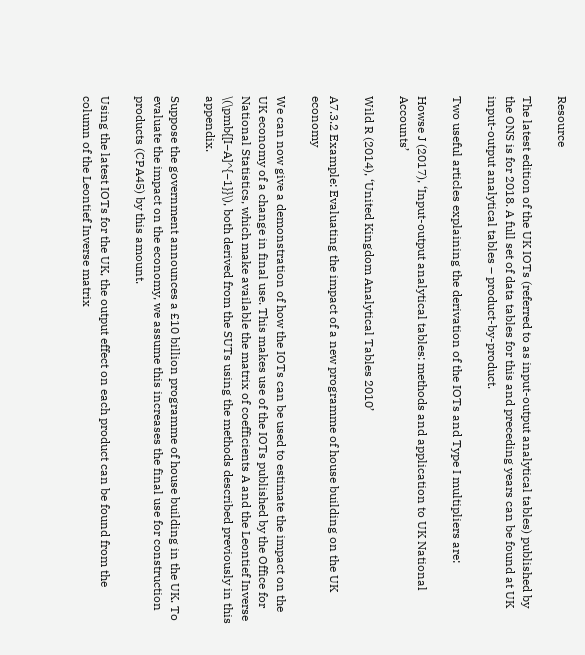Resource

The latest edition of the UK IOTs (referred to as input-output analytical tables) published by the ONS is for 2018. A full set of data tables for this and preceding years can be found at UK input-output analytical tables – product-by-product.

Two useful articles explaining the derivation of the IOTs and Type I multipliers are:

Howse J (2017), ‘Input-output analytical tables: methods and application to UK National Accounts’

Wild R (2014), ‘United Kingdom Analytical Tables 2010’

A7.3.2 Example: Evaluating the impact of a new programme of house building on the UK economy

We can now give a demonstration of how the IOTs can be used to estimate the impact on the UK economy of a change in final use. This makes use of the IOTs published by the Office for National Statistics, which make available the matrix of coefficients A and the Leontief Inverse \(\pmb{[I−A]^{−1}}\), both derived from the SUTs using the methods described previously in this appendix.

Suppose the government announces a £10 billion programme of house building in the UK. To evaluate the impact on the economy, we assume this increases the final use for construction products (CPA45) by this amount.

Using the latest IOTs for the UK, the output effect on each product can be found from the column of the Leontief Inverse matrix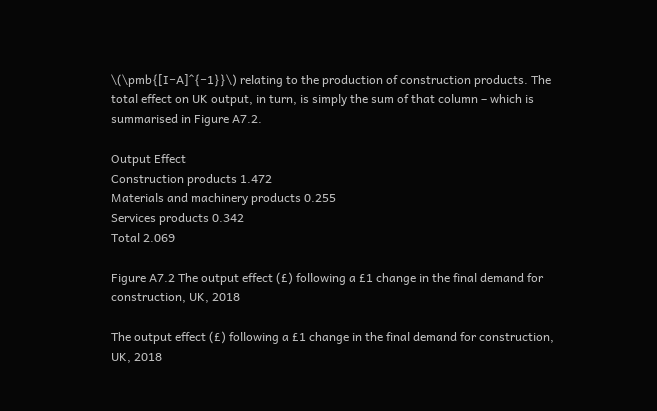\(\pmb{[I−A]^{−1}}\) relating to the production of construction products. The total effect on UK output, in turn, is simply the sum of that column – which is summarised in Figure A7.2.

Output Effect
Construction products 1.472
Materials and machinery products 0.255
Services products 0.342
Total 2.069

Figure A7.2 The output effect (£) following a £1 change in the final demand for construction, UK, 2018

The output effect (£) following a £1 change in the final demand for construction, UK, 2018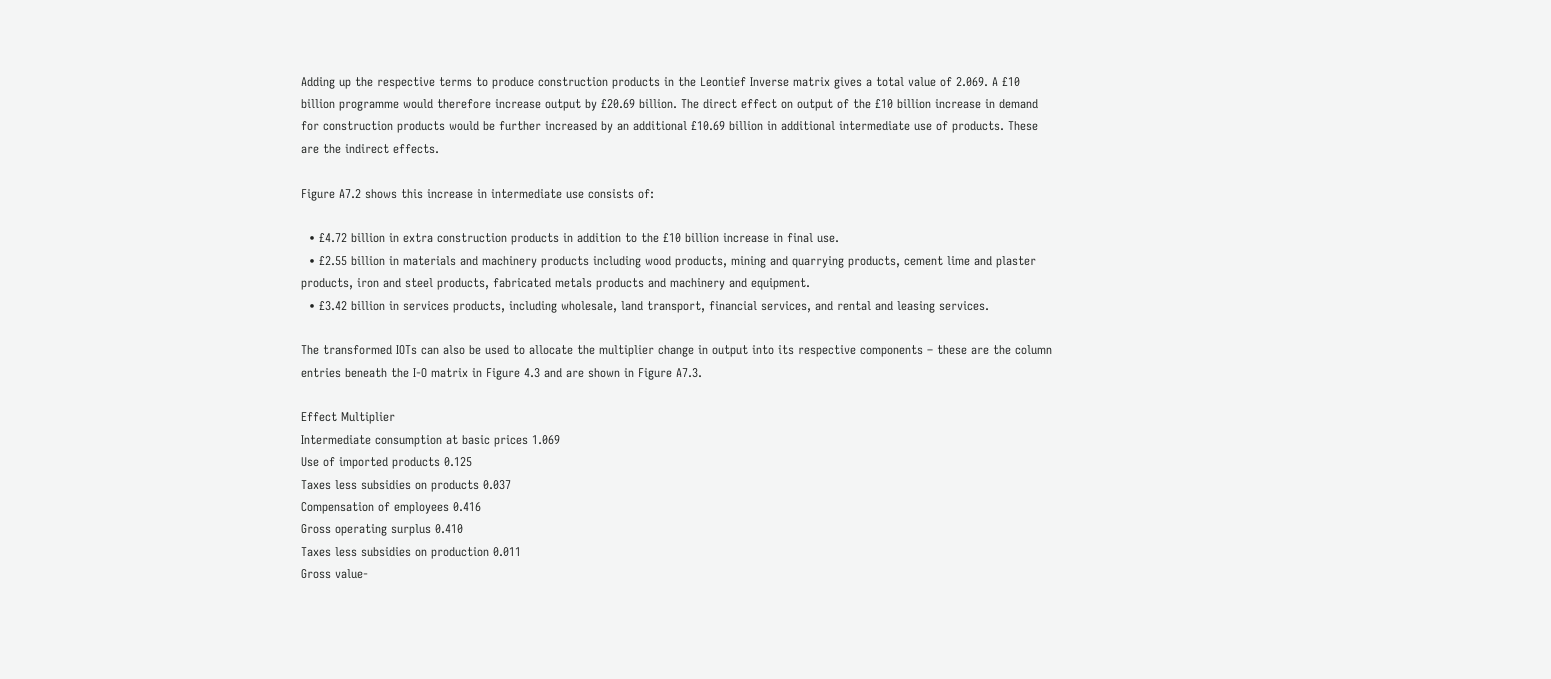Adding up the respective terms to produce construction products in the Leontief Inverse matrix gives a total value of 2.069. A £10 billion programme would therefore increase output by £20.69 billion. The direct effect on output of the £10 billion increase in demand for construction products would be further increased by an additional £10.69 billion in additional intermediate use of products. These are the indirect effects.

Figure A7.2 shows this increase in intermediate use consists of:

  • £4.72 billion in extra construction products in addition to the £10 billion increase in final use.
  • £2.55 billion in materials and machinery products including wood products, mining and quarrying products, cement lime and plaster products, iron and steel products, fabricated metals products and machinery and equipment.
  • £3.42 billion in services products, including wholesale, land transport, financial services, and rental and leasing services.

The transformed IOTs can also be used to allocate the multiplier change in output into its respective components – these are the column entries beneath the I-O matrix in Figure 4.3 and are shown in Figure A7.3.

Effect Multiplier
Intermediate consumption at basic prices 1.069
Use of imported products 0.125
Taxes less subsidies on products 0.037
Compensation of employees 0.416
Gross operating surplus 0.410
Taxes less subsidies on production 0.011
Gross value-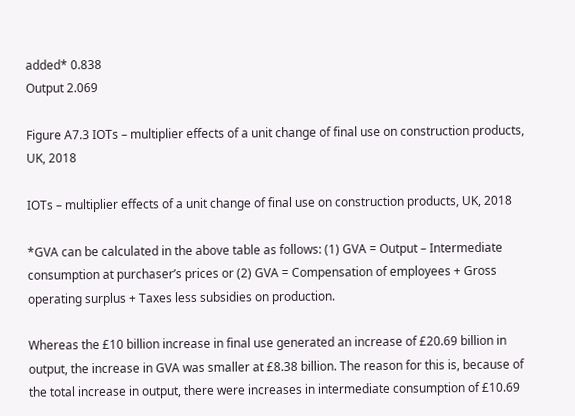added* 0.838
Output 2.069

Figure A7.3 IOTs – multiplier effects of a unit change of final use on construction products, UK, 2018

IOTs – multiplier effects of a unit change of final use on construction products, UK, 2018

*GVA can be calculated in the above table as follows: (1) GVA = Output – Intermediate consumption at purchaser’s prices or (2) GVA = Compensation of employees + Gross operating surplus + Taxes less subsidies on production.

Whereas the £10 billion increase in final use generated an increase of £20.69 billion in output, the increase in GVA was smaller at £8.38 billion. The reason for this is, because of the total increase in output, there were increases in intermediate consumption of £10.69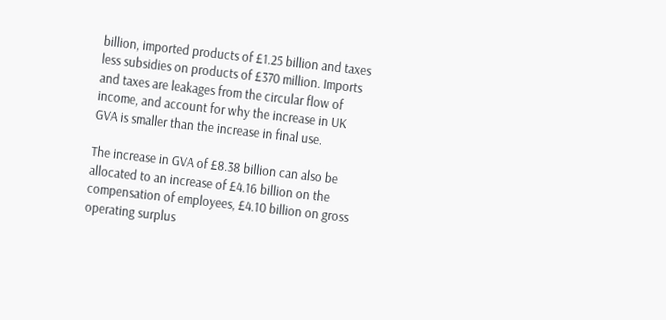billion, imported products of £1.25 billion and taxes less subsidies on products of £370 million. Imports and taxes are leakages from the circular flow of income, and account for why the increase in UK GVA is smaller than the increase in final use.

The increase in GVA of £8.38 billion can also be allocated to an increase of £4.16 billion on the compensation of employees, £4.10 billion on gross operating surplus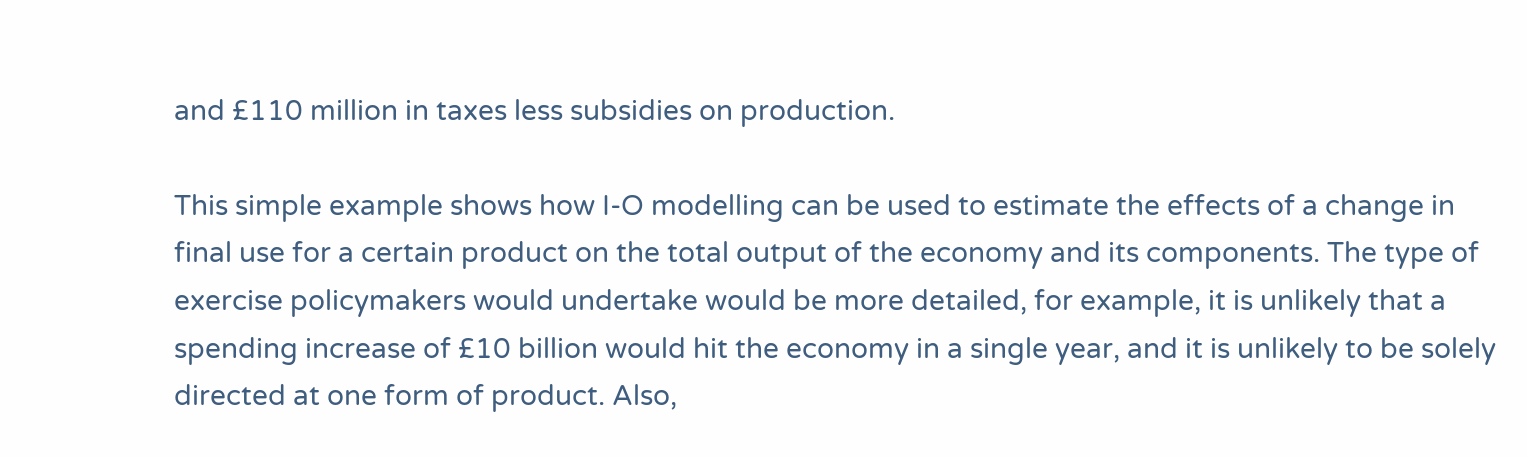and £110 million in taxes less subsidies on production.

This simple example shows how I-O modelling can be used to estimate the effects of a change in final use for a certain product on the total output of the economy and its components. The type of exercise policymakers would undertake would be more detailed, for example, it is unlikely that a spending increase of £10 billion would hit the economy in a single year, and it is unlikely to be solely directed at one form of product. Also,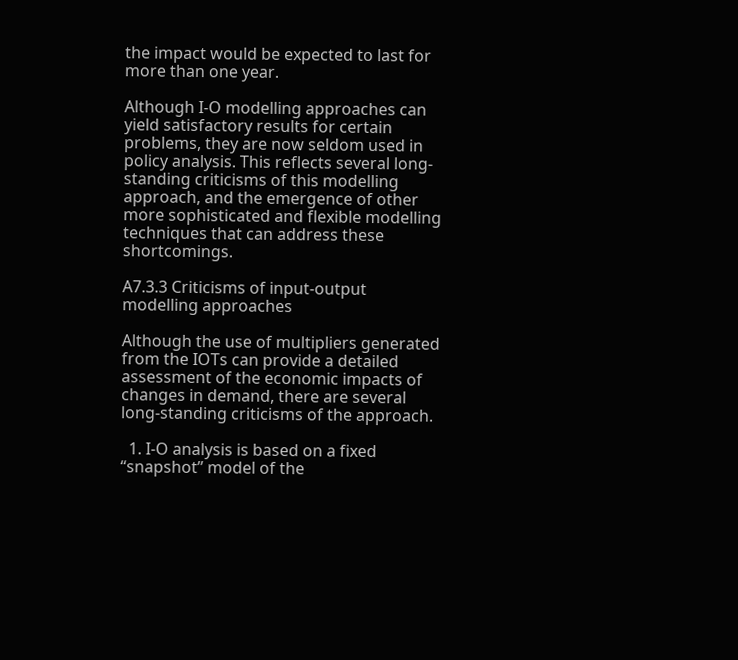the impact would be expected to last for more than one year.

Although I-O modelling approaches can yield satisfactory results for certain problems, they are now seldom used in policy analysis. This reflects several long-standing criticisms of this modelling approach, and the emergence of other more sophisticated and flexible modelling techniques that can address these shortcomings.

A7.3.3 Criticisms of input-output modelling approaches

Although the use of multipliers generated from the IOTs can provide a detailed assessment of the economic impacts of changes in demand, there are several long-standing criticisms of the approach.

  1. I-O analysis is based on a fixed “snapshot” model of the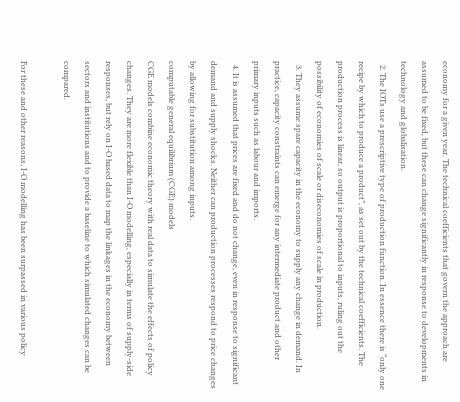economy for a given year. The technical coefficients that govern the approach are assumed to be fixed, but these can change significantly in response to developments in technology and globalisation.
  2. The IOTs use a prescriptive type of production function. In essence there is “only one recipe by which to produce a product”, as set out by the technical coefficients. The production process is linear, so output is proportional to inputs, ruling out the possibility of economies of scale or diseconomies of scale in production.
  3. They assume spare capacity in the economy to supply any change in demand. In practice, capacity constraints can emerge for any intermediate product and other primary inputs such as labour and imports.
  4. It is assumed that prices are fixed and do not change, even in response to significant demand and supply shocks. Neither can production processes respond to price changes by allowing for substitution among inputs.
computable general equilibrium (CGE) models
CGE models combine economic theory with real data to simulate the effects of policy changes. They are more flexible than I-O modelling, especially in terms of supply-side responses, but rely on I-O based data to map the linkages in the economy between sectors and institutions and to provide a baseline to which simulated changes can be compared.

For these and other reasons, I-O modelling has been surpassed in various policy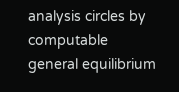analysis circles by computable general equilibrium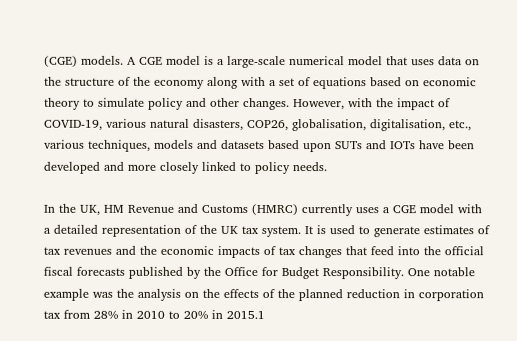(CGE) models. A CGE model is a large-scale numerical model that uses data on the structure of the economy along with a set of equations based on economic theory to simulate policy and other changes. However, with the impact of COVID-19, various natural disasters, COP26, globalisation, digitalisation, etc., various techniques, models and datasets based upon SUTs and IOTs have been developed and more closely linked to policy needs.

In the UK, HM Revenue and Customs (HMRC) currently uses a CGE model with a detailed representation of the UK tax system. It is used to generate estimates of tax revenues and the economic impacts of tax changes that feed into the official fiscal forecasts published by the Office for Budget Responsibility. One notable example was the analysis on the effects of the planned reduction in corporation tax from 28% in 2010 to 20% in 2015.1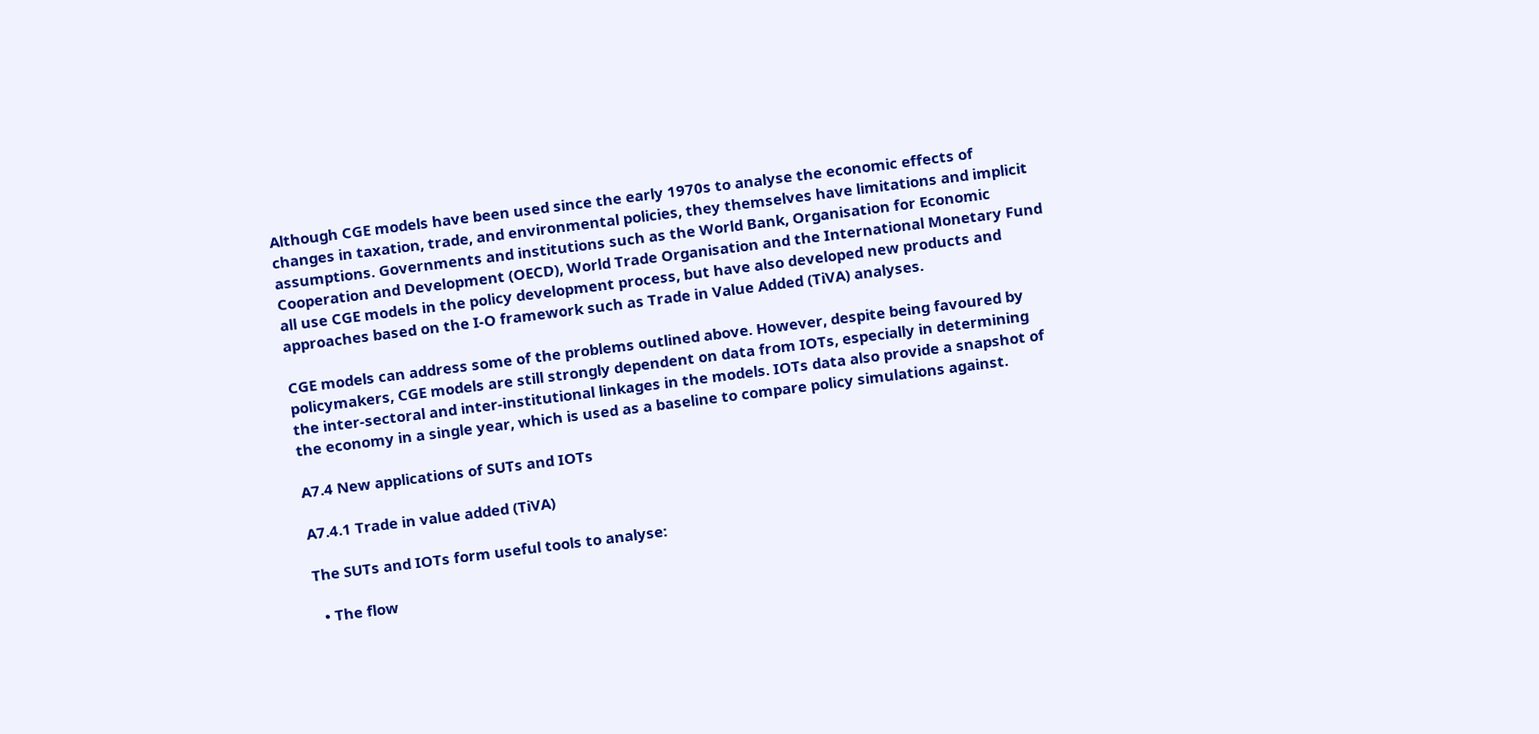Although CGE models have been used since the early 1970s to analyse the economic effects of changes in taxation, trade, and environmental policies, they themselves have limitations and implicit assumptions. Governments and institutions such as the World Bank, Organisation for Economic Cooperation and Development (OECD), World Trade Organisation and the International Monetary Fund all use CGE models in the policy development process, but have also developed new products and approaches based on the I-O framework such as Trade in Value Added (TiVA) analyses.

CGE models can address some of the problems outlined above. However, despite being favoured by policymakers, CGE models are still strongly dependent on data from IOTs, especially in determining the inter-sectoral and inter-institutional linkages in the models. IOTs data also provide a snapshot of the economy in a single year, which is used as a baseline to compare policy simulations against.

A7.4 New applications of SUTs and IOTs

A7.4.1 Trade in value added (TiVA)

The SUTs and IOTs form useful tools to analyse:

  • The flow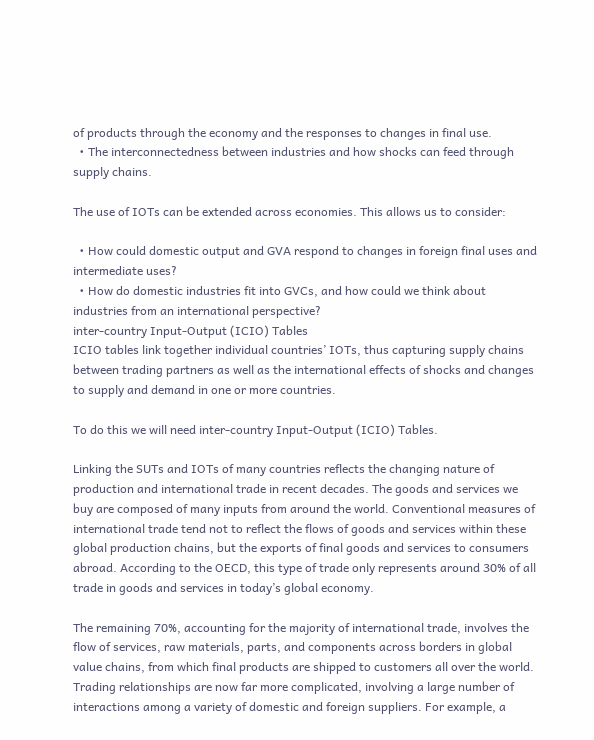of products through the economy and the responses to changes in final use.
  • The interconnectedness between industries and how shocks can feed through supply chains.

The use of IOTs can be extended across economies. This allows us to consider:

  • How could domestic output and GVA respond to changes in foreign final uses and intermediate uses?
  • How do domestic industries fit into GVCs, and how could we think about industries from an international perspective?
inter-country Input-Output (ICIO) Tables
ICIO tables link together individual countries’ IOTs, thus capturing supply chains between trading partners as well as the international effects of shocks and changes to supply and demand in one or more countries.

To do this we will need inter-country Input-Output (ICIO) Tables.

Linking the SUTs and IOTs of many countries reflects the changing nature of production and international trade in recent decades. The goods and services we buy are composed of many inputs from around the world. Conventional measures of international trade tend not to reflect the flows of goods and services within these global production chains, but the exports of final goods and services to consumers abroad. According to the OECD, this type of trade only represents around 30% of all trade in goods and services in today’s global economy.

The remaining 70%, accounting for the majority of international trade, involves the flow of services, raw materials, parts, and components across borders in global value chains, from which final products are shipped to customers all over the world. Trading relationships are now far more complicated, involving a large number of interactions among a variety of domestic and foreign suppliers. For example, a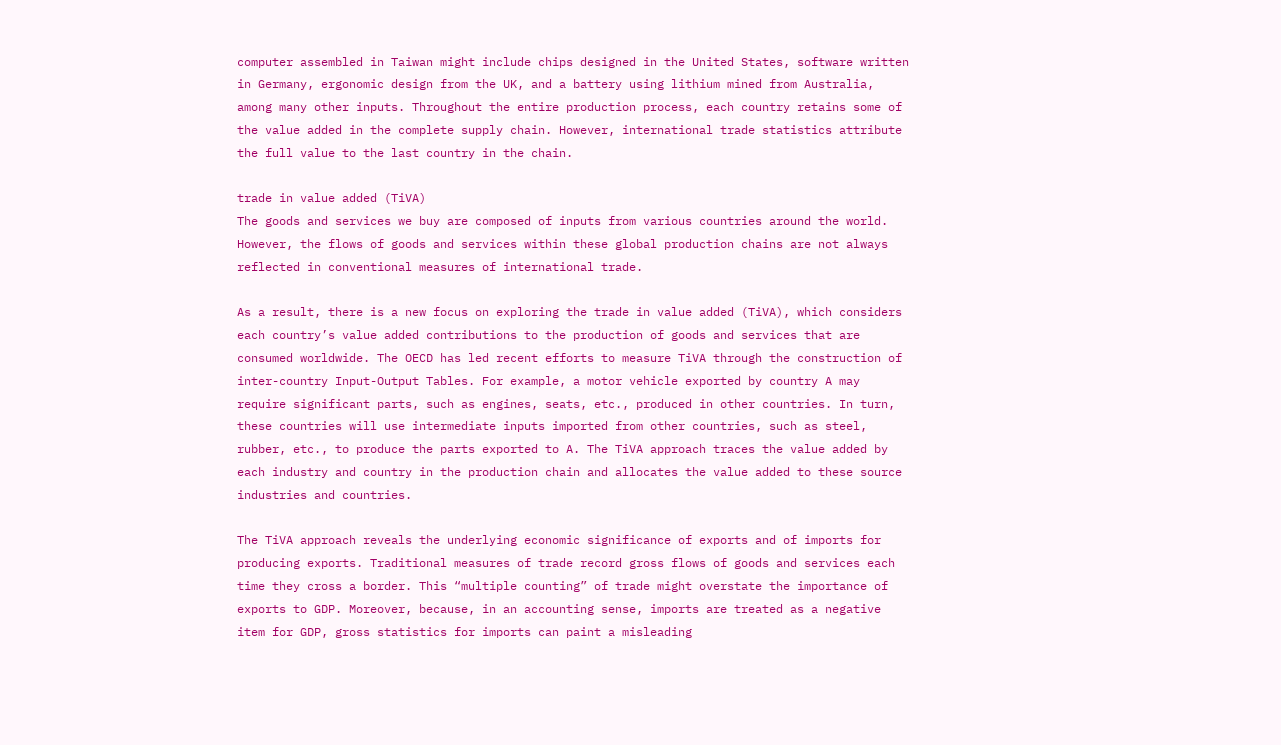computer assembled in Taiwan might include chips designed in the United States, software written in Germany, ergonomic design from the UK, and a battery using lithium mined from Australia, among many other inputs. Throughout the entire production process, each country retains some of the value added in the complete supply chain. However, international trade statistics attribute the full value to the last country in the chain.

trade in value added (TiVA)
The goods and services we buy are composed of inputs from various countries around the world. However, the flows of goods and services within these global production chains are not always reflected in conventional measures of international trade.

As a result, there is a new focus on exploring the trade in value added (TiVA), which considers each country’s value added contributions to the production of goods and services that are consumed worldwide. The OECD has led recent efforts to measure TiVA through the construction of inter-country Input-Output Tables. For example, a motor vehicle exported by country A may require significant parts, such as engines, seats, etc., produced in other countries. In turn, these countries will use intermediate inputs imported from other countries, such as steel, rubber, etc., to produce the parts exported to A. The TiVA approach traces the value added by each industry and country in the production chain and allocates the value added to these source industries and countries.

The TiVA approach reveals the underlying economic significance of exports and of imports for producing exports. Traditional measures of trade record gross flows of goods and services each time they cross a border. This “multiple counting” of trade might overstate the importance of exports to GDP. Moreover, because, in an accounting sense, imports are treated as a negative item for GDP, gross statistics for imports can paint a misleading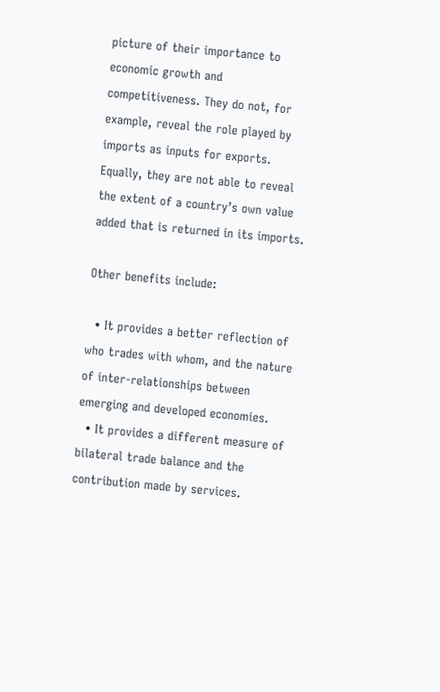picture of their importance to economic growth and competitiveness. They do not, for example, reveal the role played by imports as inputs for exports. Equally, they are not able to reveal the extent of a country’s own value added that is returned in its imports.

Other benefits include:

  • It provides a better reflection of who trades with whom, and the nature of inter-relationships between emerging and developed economies.
  • It provides a different measure of bilateral trade balance and the contribution made by services.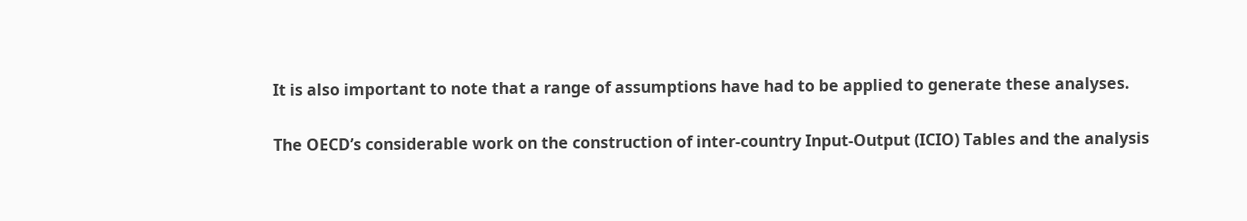It is also important to note that a range of assumptions have had to be applied to generate these analyses.

The OECD’s considerable work on the construction of inter-country Input-Output (ICIO) Tables and the analysis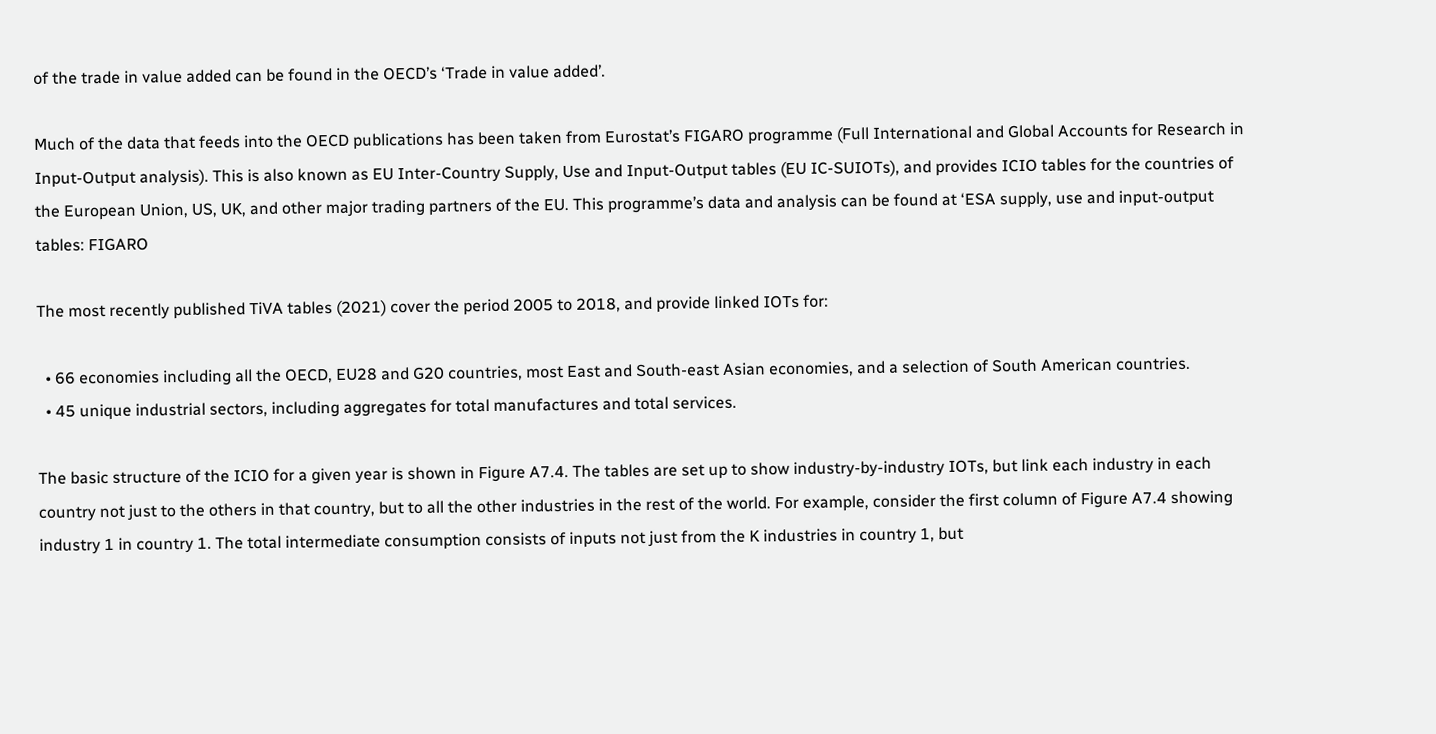of the trade in value added can be found in the OECD’s ‘Trade in value added’.

Much of the data that feeds into the OECD publications has been taken from Eurostat’s FIGARO programme (Full International and Global Accounts for Research in Input-Output analysis). This is also known as EU Inter-Country Supply, Use and Input-Output tables (EU IC-SUIOTs), and provides ICIO tables for the countries of the European Union, US, UK, and other major trading partners of the EU. This programme’s data and analysis can be found at ‘ESA supply, use and input-output tables: FIGARO

The most recently published TiVA tables (2021) cover the period 2005 to 2018, and provide linked IOTs for:

  • 66 economies including all the OECD, EU28 and G20 countries, most East and South-east Asian economies, and a selection of South American countries.
  • 45 unique industrial sectors, including aggregates for total manufactures and total services.

The basic structure of the ICIO for a given year is shown in Figure A7.4. The tables are set up to show industry-by-industry IOTs, but link each industry in each country not just to the others in that country, but to all the other industries in the rest of the world. For example, consider the first column of Figure A7.4 showing industry 1 in country 1. The total intermediate consumption consists of inputs not just from the K industries in country 1, but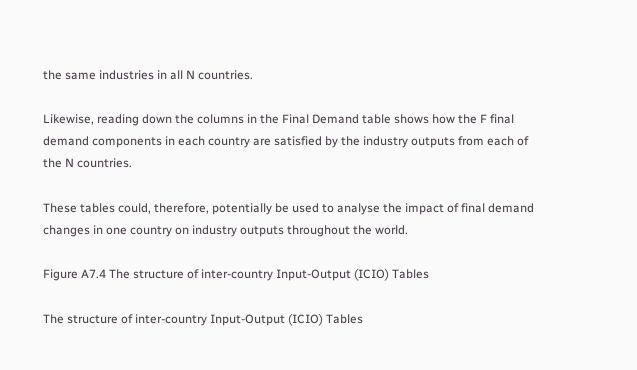the same industries in all N countries.

Likewise, reading down the columns in the Final Demand table shows how the F final demand components in each country are satisfied by the industry outputs from each of the N countries.

These tables could, therefore, potentially be used to analyse the impact of final demand changes in one country on industry outputs throughout the world.

Figure A7.4 The structure of inter-country Input-Output (ICIO) Tables

The structure of inter-country Input-Output (ICIO) Tables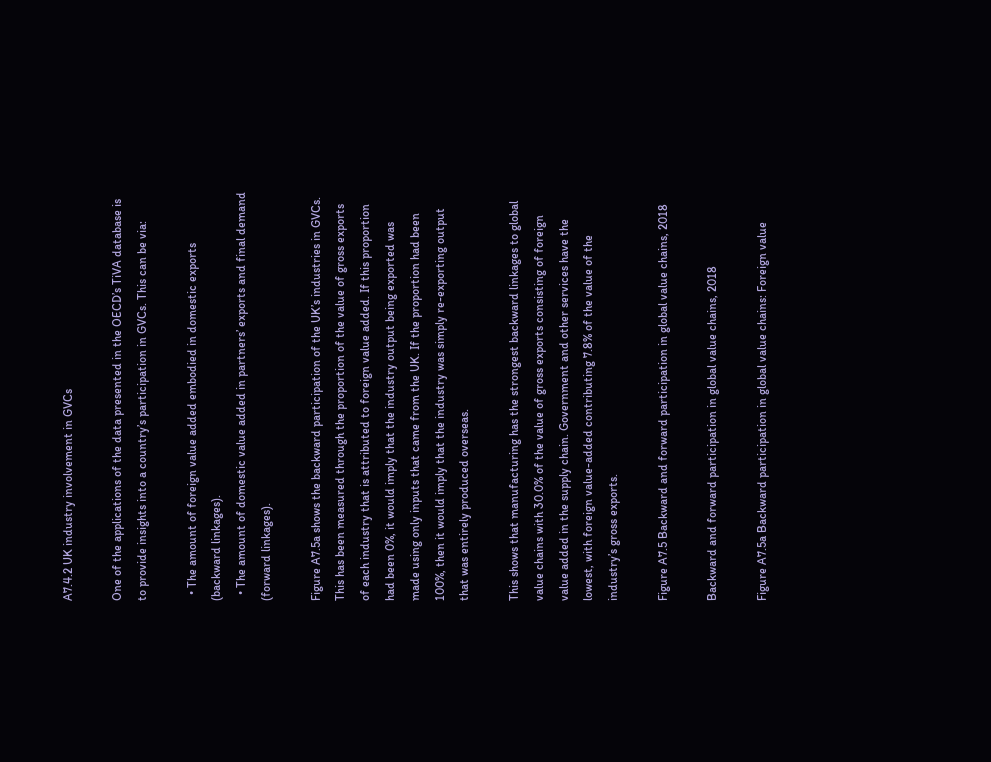A7.4.2 UK industry involvement in GVCs

One of the applications of the data presented in the OECD’s TiVA database is to provide insights into a country’s participation in GVCs. This can be via:

  • The amount of foreign value added embodied in domestic exports (backward linkages).
  • The amount of domestic value added in partners’ exports and final demand (forward linkages).

Figure A7.5a shows the backward participation of the UK’s industries in GVCs. This has been measured through the proportion of the value of gross exports of each industry that is attributed to foreign value added. If this proportion had been 0%, it would imply that the industry output being exported was made using only inputs that came from the UK. If the proportion had been 100%, then it would imply that the industry was simply re-exporting output that was entirely produced overseas.

This shows that manufacturing has the strongest backward linkages to global value chains with 30.0% of the value of gross exports consisting of foreign value added in the supply chain. Government and other services have the lowest, with foreign value-added contributing 7.8% of the value of the industry’s gross exports.

Figure A7.5 Backward and forward participation in global value chains, 2018

Backward and forward participation in global value chains, 2018

Figure A7.5a Backward participation in global value chains: Foreign value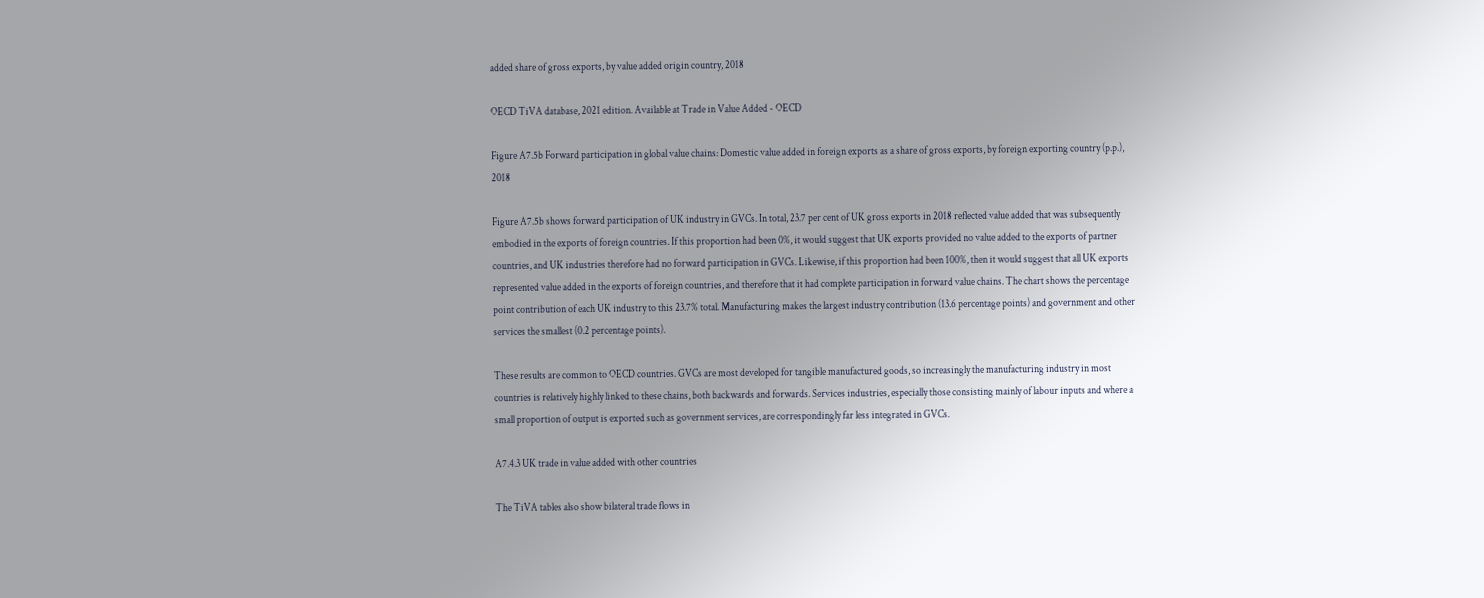added share of gross exports, by value added origin country, 2018

OECD TiVA database, 2021 edition. Available at Trade in Value Added - OECD

Figure A7.5b Forward participation in global value chains: Domestic value added in foreign exports as a share of gross exports, by foreign exporting country (p.p.), 2018

Figure A7.5b shows forward participation of UK industry in GVCs. In total, 23.7 per cent of UK gross exports in 2018 reflected value added that was subsequently embodied in the exports of foreign countries. If this proportion had been 0%, it would suggest that UK exports provided no value added to the exports of partner countries, and UK industries therefore had no forward participation in GVCs. Likewise, if this proportion had been 100%, then it would suggest that all UK exports represented value added in the exports of foreign countries, and therefore that it had complete participation in forward value chains. The chart shows the percentage point contribution of each UK industry to this 23.7% total. Manufacturing makes the largest industry contribution (13.6 percentage points) and government and other services the smallest (0.2 percentage points).

These results are common to OECD countries. GVCs are most developed for tangible manufactured goods, so increasingly the manufacturing industry in most countries is relatively highly linked to these chains, both backwards and forwards. Services industries, especially those consisting mainly of labour inputs and where a small proportion of output is exported such as government services, are correspondingly far less integrated in GVCs.

A7.4.3 UK trade in value added with other countries

The TiVA tables also show bilateral trade flows in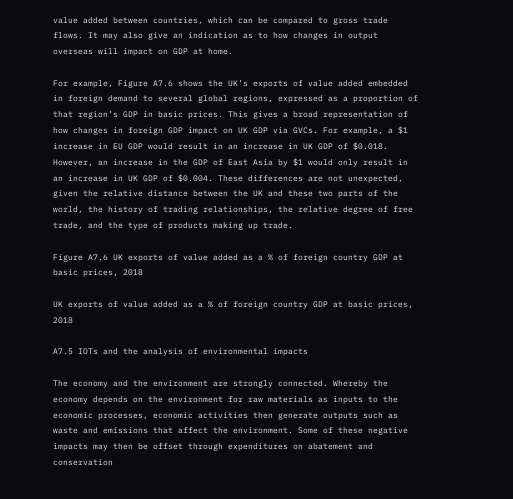value added between countries, which can be compared to gross trade flows. It may also give an indication as to how changes in output overseas will impact on GDP at home.

For example, Figure A7.6 shows the UK’s exports of value added embedded in foreign demand to several global regions, expressed as a proportion of that region’s GDP in basic prices. This gives a broad representation of how changes in foreign GDP impact on UK GDP via GVCs. For example, a $1 increase in EU GDP would result in an increase in UK GDP of $0.018. However, an increase in the GDP of East Asia by $1 would only result in an increase in UK GDP of $0.004. These differences are not unexpected, given the relative distance between the UK and these two parts of the world, the history of trading relationships, the relative degree of free trade, and the type of products making up trade.

Figure A7.6 UK exports of value added as a % of foreign country GDP at basic prices, 2018

UK exports of value added as a % of foreign country GDP at basic prices, 2018

A7.5 IOTs and the analysis of environmental impacts

The economy and the environment are strongly connected. Whereby the economy depends on the environment for raw materials as inputs to the economic processes, economic activities then generate outputs such as waste and emissions that affect the environment. Some of these negative impacts may then be offset through expenditures on abatement and conservation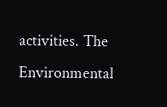activities. The Environmental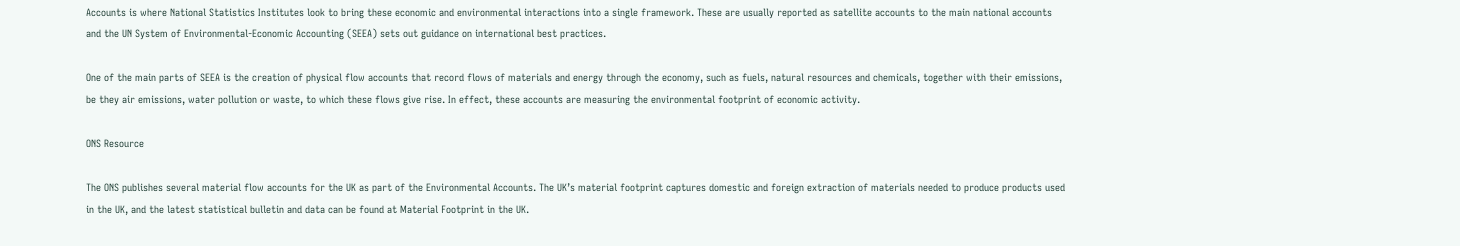Accounts is where National Statistics Institutes look to bring these economic and environmental interactions into a single framework. These are usually reported as satellite accounts to the main national accounts and the UN System of Environmental-Economic Accounting (SEEA) sets out guidance on international best practices.

One of the main parts of SEEA is the creation of physical flow accounts that record flows of materials and energy through the economy, such as fuels, natural resources and chemicals, together with their emissions, be they air emissions, water pollution or waste, to which these flows give rise. In effect, these accounts are measuring the environmental footprint of economic activity.

ONS Resource

The ONS publishes several material flow accounts for the UK as part of the Environmental Accounts. The UK’s material footprint captures domestic and foreign extraction of materials needed to produce products used in the UK, and the latest statistical bulletin and data can be found at Material Footprint in the UK.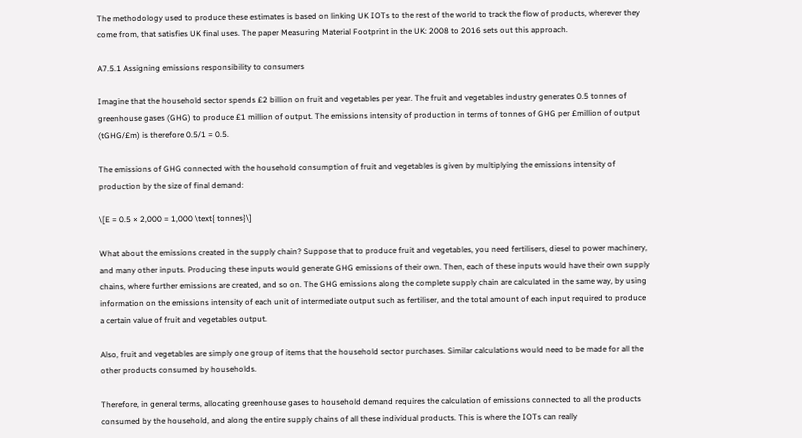The methodology used to produce these estimates is based on linking UK IOTs to the rest of the world to track the flow of products, wherever they come from, that satisfies UK final uses. The paper Measuring Material Footprint in the UK: 2008 to 2016 sets out this approach.

A7.5.1 Assigning emissions responsibility to consumers

Imagine that the household sector spends £2 billion on fruit and vegetables per year. The fruit and vegetables industry generates 0.5 tonnes of greenhouse gases (GHG) to produce £1 million of output. The emissions intensity of production in terms of tonnes of GHG per £million of output (tGHG/£m) is therefore 0.5/1 = 0.5.

The emissions of GHG connected with the household consumption of fruit and vegetables is given by multiplying the emissions intensity of production by the size of final demand:

\[E = 0.5 × 2,000 = 1,000 \text{ tonnes}\]

What about the emissions created in the supply chain? Suppose that to produce fruit and vegetables, you need fertilisers, diesel to power machinery, and many other inputs. Producing these inputs would generate GHG emissions of their own. Then, each of these inputs would have their own supply chains, where further emissions are created, and so on. The GHG emissions along the complete supply chain are calculated in the same way, by using information on the emissions intensity of each unit of intermediate output such as fertiliser, and the total amount of each input required to produce a certain value of fruit and vegetables output.

Also, fruit and vegetables are simply one group of items that the household sector purchases. Similar calculations would need to be made for all the other products consumed by households.

Therefore, in general terms, allocating greenhouse gases to household demand requires the calculation of emissions connected to all the products consumed by the household, and along the entire supply chains of all these individual products. This is where the IOTs can really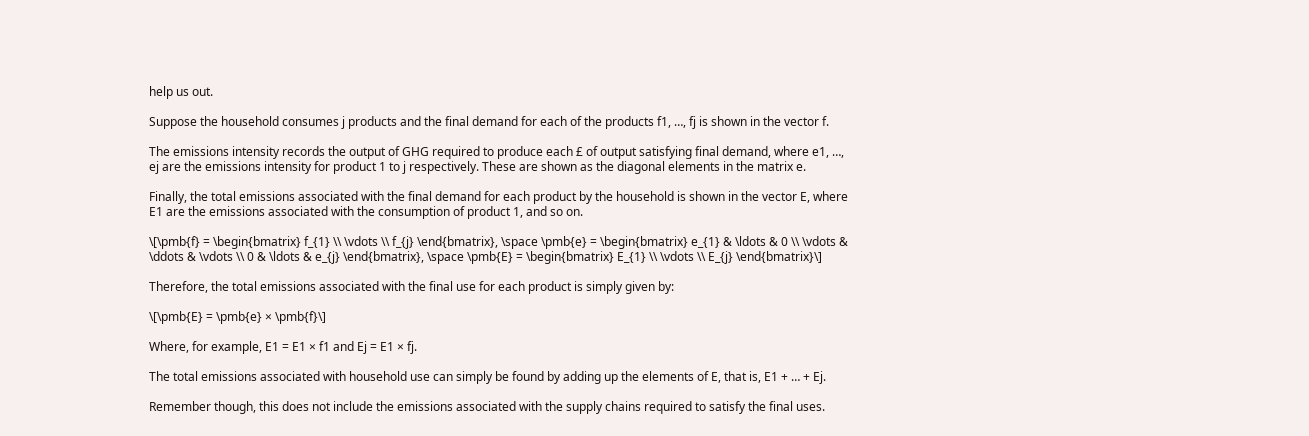help us out.

Suppose the household consumes j products and the final demand for each of the products f1, …, fj is shown in the vector f.

The emissions intensity records the output of GHG required to produce each £ of output satisfying final demand, where e1, …, ej are the emissions intensity for product 1 to j respectively. These are shown as the diagonal elements in the matrix e.

Finally, the total emissions associated with the final demand for each product by the household is shown in the vector E, where E1 are the emissions associated with the consumption of product 1, and so on.

\[\pmb{f} = \begin{bmatrix} f_{1} \\ \vdots \\ f_{j} \end{bmatrix}, \space \pmb{e} = \begin{bmatrix} e_{1} & \ldots & 0 \\ \vdots & \ddots & \vdots \\ 0 & \ldots & e_{j} \end{bmatrix}, \space \pmb{E} = \begin{bmatrix} E_{1} \\ \vdots \\ E_{j} \end{bmatrix}\]

Therefore, the total emissions associated with the final use for each product is simply given by:

\[\pmb{E} = \pmb{e} × \pmb{f}\]

Where, for example, E1 = E1 × f1 and Ej = E1 × fj.

The total emissions associated with household use can simply be found by adding up the elements of E, that is, E1 + … + Ej.

Remember though, this does not include the emissions associated with the supply chains required to satisfy the final uses.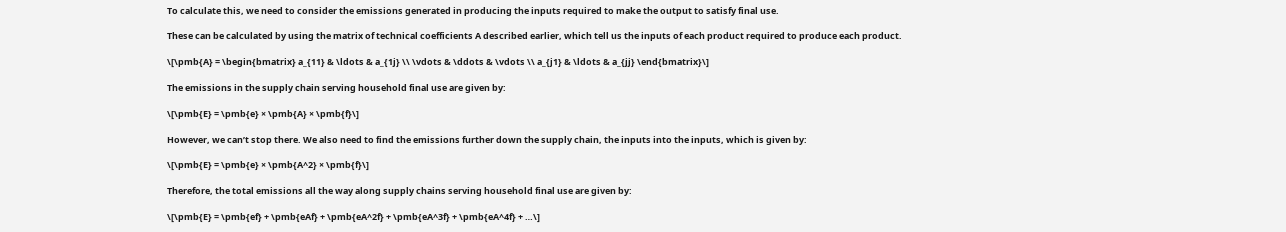To calculate this, we need to consider the emissions generated in producing the inputs required to make the output to satisfy final use.

These can be calculated by using the matrix of technical coefficients A described earlier, which tell us the inputs of each product required to produce each product.

\[\pmb{A} = \begin{bmatrix} a_{11} & \ldots & a_{1j} \\ \vdots & \ddots & \vdots \\ a_{j1} & \ldots & a_{jj} \end{bmatrix}\]

The emissions in the supply chain serving household final use are given by:

\[\pmb{E} = \pmb{e} × \pmb{A} × \pmb{f}\]

However, we can’t stop there. We also need to find the emissions further down the supply chain, the inputs into the inputs, which is given by:

\[\pmb{E} = \pmb{e} × \pmb{A^2} × \pmb{f}\]

Therefore, the total emissions all the way along supply chains serving household final use are given by:

\[\pmb{E} = \pmb{ef} + \pmb{eAf} + \pmb{eA^2f} + \pmb{eA^3f} + \pmb{eA^4f} + …\]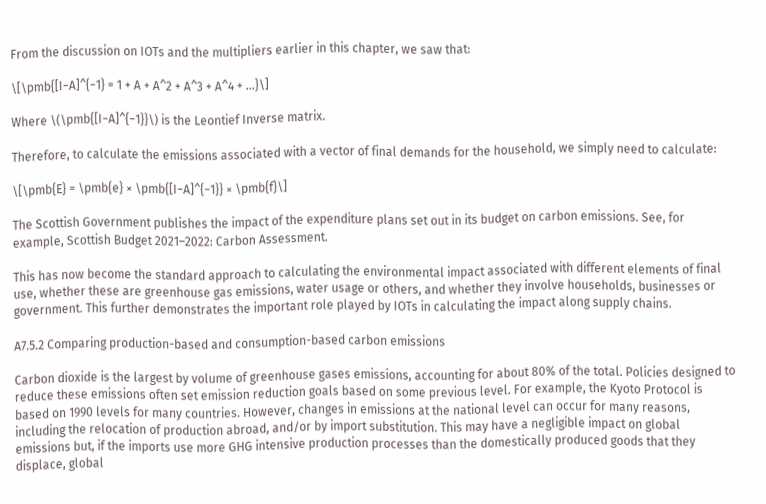From the discussion on IOTs and the multipliers earlier in this chapter, we saw that:

\[\pmb{[I−A]^{−1} = 1 + A + A^2 + A^3 + A^4 + …}\]

Where \(\pmb{[I−A]^{−1}}\) is the Leontief Inverse matrix.

Therefore, to calculate the emissions associated with a vector of final demands for the household, we simply need to calculate:

\[\pmb{E} = \pmb{e} × \pmb{[I−A]^{−1}} × \pmb{f}\]

The Scottish Government publishes the impact of the expenditure plans set out in its budget on carbon emissions. See, for example, Scottish Budget 2021–2022: Carbon Assessment.

This has now become the standard approach to calculating the environmental impact associated with different elements of final use, whether these are greenhouse gas emissions, water usage or others, and whether they involve households, businesses or government. This further demonstrates the important role played by IOTs in calculating the impact along supply chains.

A7.5.2 Comparing production-based and consumption-based carbon emissions

Carbon dioxide is the largest by volume of greenhouse gases emissions, accounting for about 80% of the total. Policies designed to reduce these emissions often set emission reduction goals based on some previous level. For example, the Kyoto Protocol is based on 1990 levels for many countries. However, changes in emissions at the national level can occur for many reasons, including the relocation of production abroad, and/or by import substitution. This may have a negligible impact on global emissions but, if the imports use more GHG intensive production processes than the domestically produced goods that they displace, global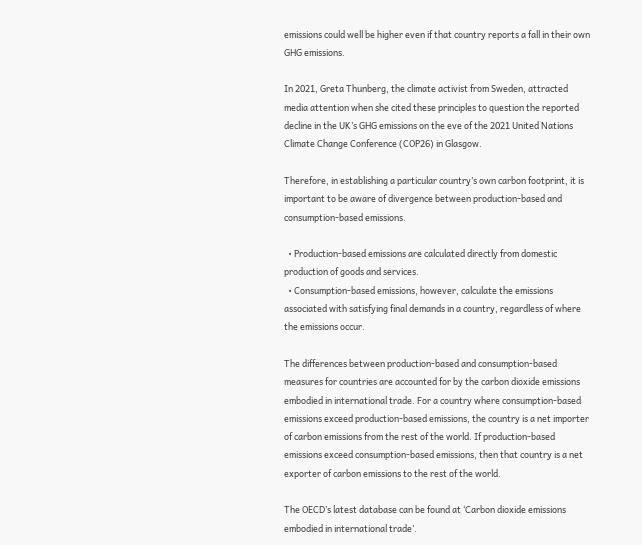emissions could well be higher even if that country reports a fall in their own GHG emissions.

In 2021, Greta Thunberg, the climate activist from Sweden, attracted media attention when she cited these principles to question the reported decline in the UK’s GHG emissions on the eve of the 2021 United Nations Climate Change Conference (COP26) in Glasgow.

Therefore, in establishing a particular country’s own carbon footprint, it is important to be aware of divergence between production-based and consumption-based emissions.

  • Production-based emissions are calculated directly from domestic production of goods and services.
  • Consumption-based emissions, however, calculate the emissions associated with satisfying final demands in a country, regardless of where the emissions occur.

The differences between production-based and consumption-based measures for countries are accounted for by the carbon dioxide emissions embodied in international trade. For a country where consumption-based emissions exceed production-based emissions, the country is a net importer of carbon emissions from the rest of the world. If production-based emissions exceed consumption-based emissions, then that country is a net exporter of carbon emissions to the rest of the world.

The OECD’s latest database can be found at ‘Carbon dioxide emissions embodied in international trade’.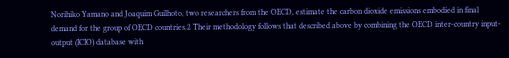Norihiko Yamano and Joaquim Guilhoto, two researchers from the OECD, estimate the carbon dioxide emissions embodied in final demand for the group of OECD countries.2 Their methodology follows that described above by combining the OECD inter-country input-output (ICIO) database with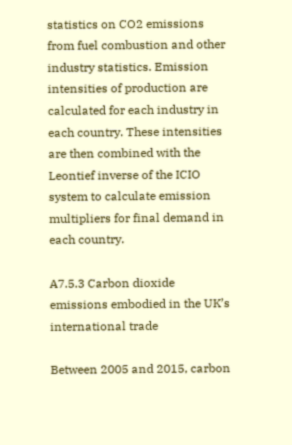statistics on CO2 emissions from fuel combustion and other industry statistics. Emission intensities of production are calculated for each industry in each country. These intensities are then combined with the Leontief inverse of the ICIO system to calculate emission multipliers for final demand in each country.

A7.5.3 Carbon dioxide emissions embodied in the UK’s international trade

Between 2005 and 2015, carbon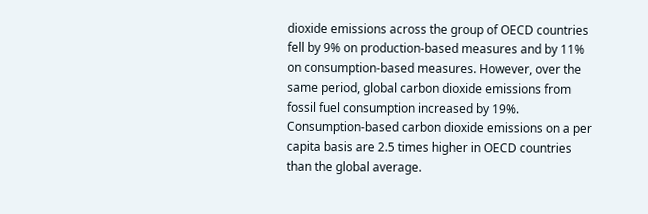dioxide emissions across the group of OECD countries fell by 9% on production-based measures and by 11% on consumption-based measures. However, over the same period, global carbon dioxide emissions from fossil fuel consumption increased by 19%. Consumption-based carbon dioxide emissions on a per capita basis are 2.5 times higher in OECD countries than the global average.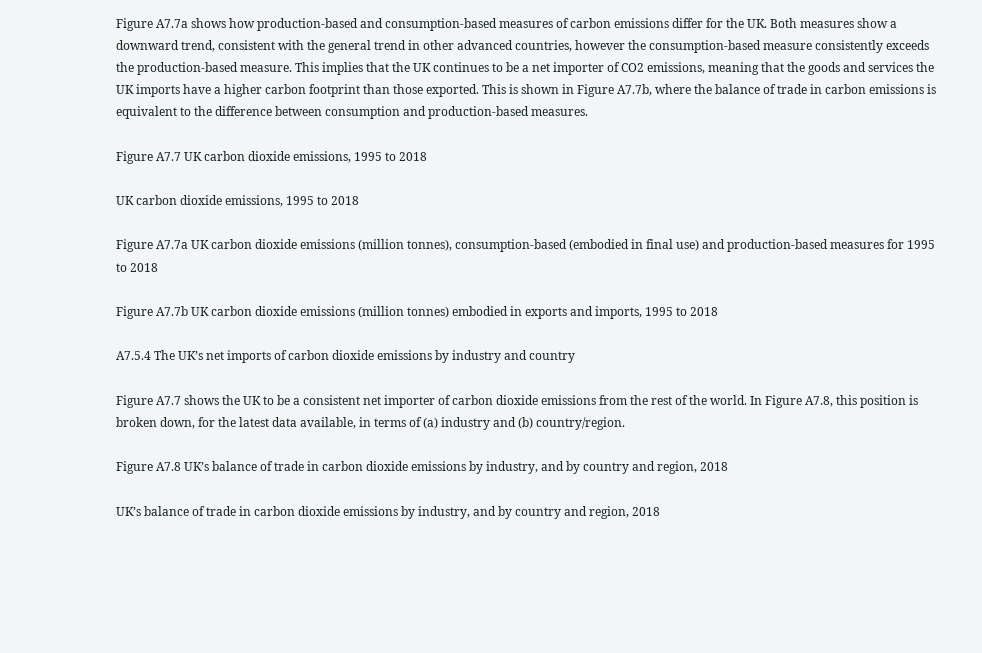Figure A7.7a shows how production-based and consumption-based measures of carbon emissions differ for the UK. Both measures show a downward trend, consistent with the general trend in other advanced countries, however the consumption-based measure consistently exceeds the production-based measure. This implies that the UK continues to be a net importer of CO2 emissions, meaning that the goods and services the UK imports have a higher carbon footprint than those exported. This is shown in Figure A7.7b, where the balance of trade in carbon emissions is equivalent to the difference between consumption and production-based measures.

Figure A7.7 UK carbon dioxide emissions, 1995 to 2018

UK carbon dioxide emissions, 1995 to 2018

Figure A7.7a UK carbon dioxide emissions (million tonnes), consumption-based (embodied in final use) and production-based measures for 1995 to 2018

Figure A7.7b UK carbon dioxide emissions (million tonnes) embodied in exports and imports, 1995 to 2018

A7.5.4 The UK’s net imports of carbon dioxide emissions by industry and country

Figure A7.7 shows the UK to be a consistent net importer of carbon dioxide emissions from the rest of the world. In Figure A7.8, this position is broken down, for the latest data available, in terms of (a) industry and (b) country/region.

Figure A7.8 UK’s balance of trade in carbon dioxide emissions by industry, and by country and region, 2018

UK’s balance of trade in carbon dioxide emissions by industry, and by country and region, 2018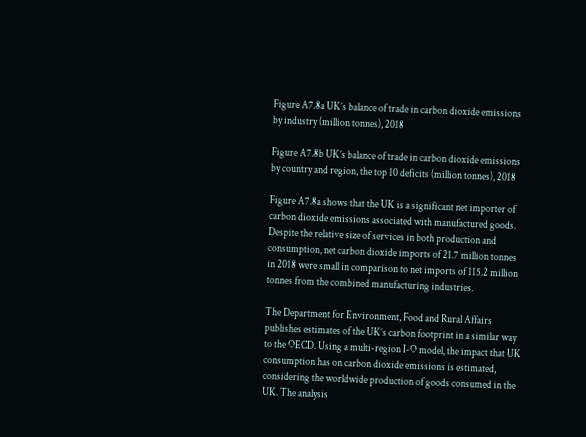Figure A7.8a UK’s balance of trade in carbon dioxide emissions by industry (million tonnes), 2018

Figure A7.8b UK’s balance of trade in carbon dioxide emissions by country and region, the top 10 deficits (million tonnes), 2018

Figure A7.8a shows that the UK is a significant net importer of carbon dioxide emissions associated with manufactured goods. Despite the relative size of services in both production and consumption, net carbon dioxide imports of 21.7 million tonnes in 2018 were small in comparison to net imports of 115.2 million tonnes from the combined manufacturing industries.

The Department for Environment, Food and Rural Affairs publishes estimates of the UK’s carbon footprint in a similar way to the OECD. Using a multi-region I-O model, the impact that UK consumption has on carbon dioxide emissions is estimated, considering the worldwide production of goods consumed in the UK. The analysis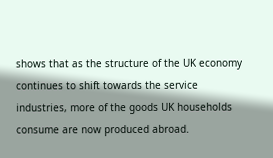shows that as the structure of the UK economy continues to shift towards the service industries, more of the goods UK households consume are now produced abroad.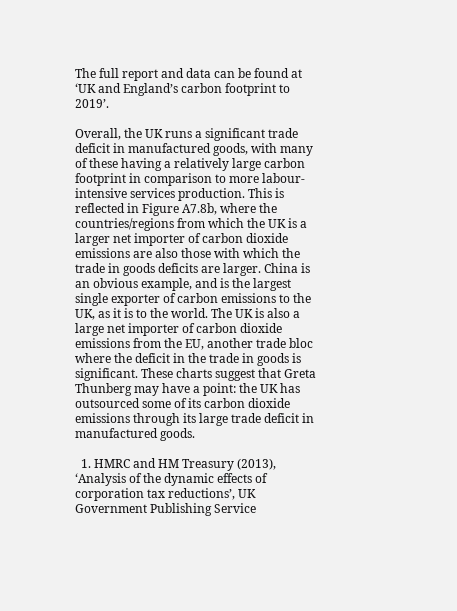The full report and data can be found at ‘UK and England’s carbon footprint to 2019’.

Overall, the UK runs a significant trade deficit in manufactured goods, with many of these having a relatively large carbon footprint in comparison to more labour-intensive services production. This is reflected in Figure A7.8b, where the countries/regions from which the UK is a larger net importer of carbon dioxide emissions are also those with which the trade in goods deficits are larger. China is an obvious example, and is the largest single exporter of carbon emissions to the UK, as it is to the world. The UK is also a large net importer of carbon dioxide emissions from the EU, another trade bloc where the deficit in the trade in goods is significant. These charts suggest that Greta Thunberg may have a point: the UK has outsourced some of its carbon dioxide emissions through its large trade deficit in manufactured goods.

  1. HMRC and HM Treasury (2013), ‘Analysis of the dynamic effects of corporation tax reductions’, UK Government Publishing Service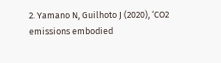2. Yamano N, Guilhoto J (2020), ‘CO2 emissions embodied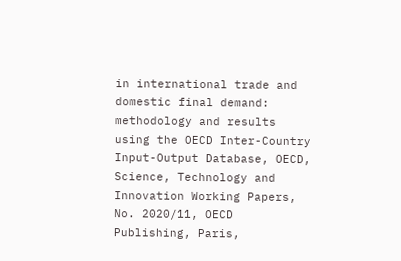in international trade and domestic final demand: methodology and results using the OECD Inter-Country Input-Output Database, OECD, Science, Technology and Innovation Working Papers, No. 2020/11, OECD Publishing, Paris,